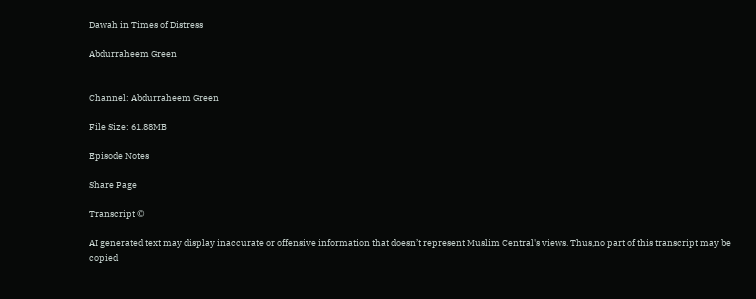Dawah in Times of Distress

Abdurraheem Green


Channel: Abdurraheem Green

File Size: 61.88MB

Episode Notes

Share Page

Transcript ©

AI generated text may display inaccurate or offensive information that doesn’t represent Muslim Central's views. Thus,no part of this transcript may be copied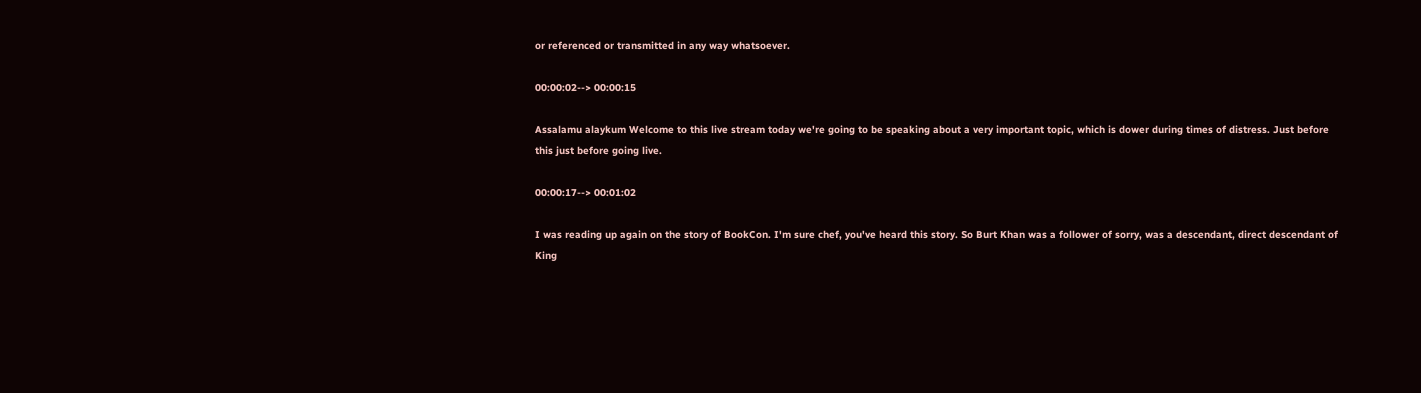or referenced or transmitted in any way whatsoever.

00:00:02--> 00:00:15

Assalamu alaykum Welcome to this live stream today we're going to be speaking about a very important topic, which is dower during times of distress. Just before this just before going live.

00:00:17--> 00:01:02

I was reading up again on the story of BookCon. I'm sure chef, you've heard this story. So Burt Khan was a follower of sorry, was a descendant, direct descendant of King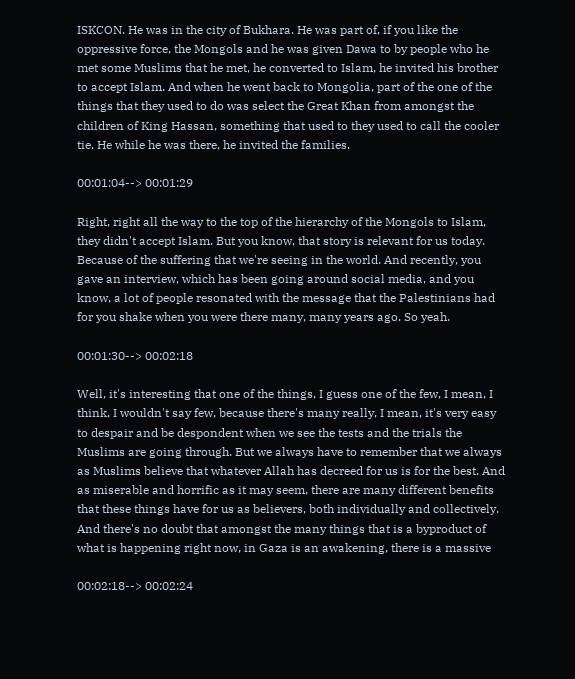ISKCON. He was in the city of Bukhara. He was part of, if you like the oppressive force, the Mongols and he was given Dawa to by people who he met some Muslims that he met, he converted to Islam, he invited his brother to accept Islam. And when he went back to Mongolia, part of the one of the things that they used to do was select the Great Khan from amongst the children of King Hassan, something that used to they used to call the cooler tie. He while he was there, he invited the families.

00:01:04--> 00:01:29

Right, right all the way to the top of the hierarchy of the Mongols to Islam, they didn't accept Islam. But you know, that story is relevant for us today. Because of the suffering that we're seeing in the world. And recently, you gave an interview, which has been going around social media, and you know, a lot of people resonated with the message that the Palestinians had for you shake when you were there many, many years ago. So yeah.

00:01:30--> 00:02:18

Well, it's interesting that one of the things, I guess one of the few, I mean, I think, I wouldn't say few, because there's many really, I mean, it's very easy to despair and be despondent when we see the tests and the trials the Muslims are going through. But we always have to remember that we always as Muslims believe that whatever Allah has decreed for us is for the best. And as miserable and horrific as it may seem, there are many different benefits that these things have for us as believers, both individually and collectively. And there's no doubt that amongst the many things that is a byproduct of what is happening right now, in Gaza is an awakening, there is a massive

00:02:18--> 00:02:24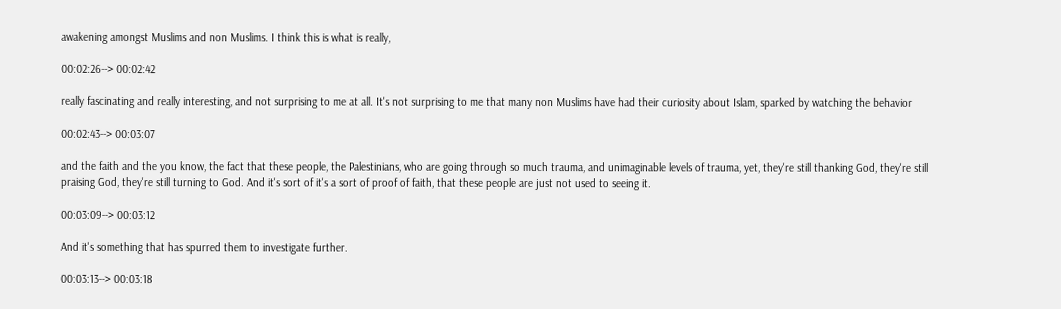awakening amongst Muslims and non Muslims. I think this is what is really,

00:02:26--> 00:02:42

really fascinating and really interesting, and not surprising to me at all. It's not surprising to me that many non Muslims have had their curiosity about Islam, sparked by watching the behavior

00:02:43--> 00:03:07

and the faith and the you know, the fact that these people, the Palestinians, who are going through so much trauma, and unimaginable levels of trauma, yet, they're still thanking God, they're still praising God, they're still turning to God. And it's sort of it's a sort of proof of faith, that these people are just not used to seeing it.

00:03:09--> 00:03:12

And it's something that has spurred them to investigate further.

00:03:13--> 00:03:18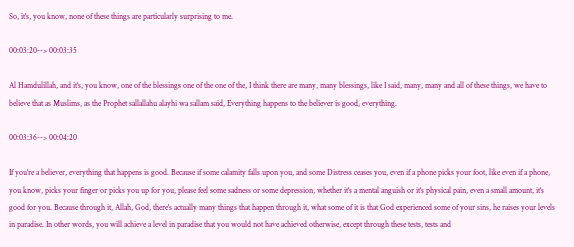So, it's, you know, none of these things are particularly surprising to me.

00:03:20--> 00:03:35

Al Hamdulillah, and it's, you know, one of the blessings one of the one of the, I think there are many, many blessings, like I said, many, many and all of these things, we have to believe that as Muslims, as the Prophet sallallahu alayhi wa sallam said, Everything happens to the believer is good, everything.

00:03:36--> 00:04:20

If you're a believer, everything that happens is good. Because if some calamity falls upon you, and some Distress ceases you, even if a phone picks your foot, like even if a phone, you know, picks your finger or picks you up for you, please feel some sadness or some depression, whether it's a mental anguish or it's physical pain, even a small amount, it's good for you. Because through it, Allah, God, there's actually many things that happen through it, what some of it is that God experienced some of your sins, he raises your levels in paradise. In other words, you will achieve a level in paradise that you would not have achieved otherwise, except through these tests, tests and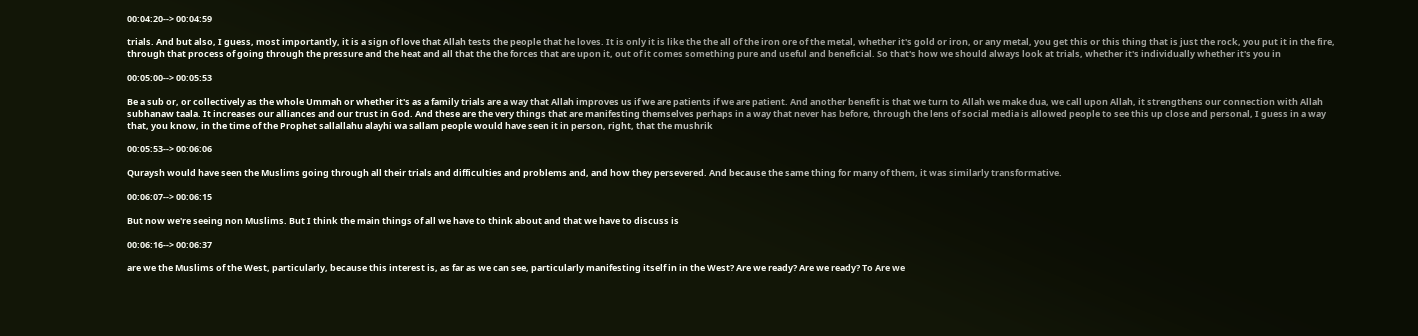00:04:20--> 00:04:59

trials. And but also, I guess, most importantly, it is a sign of love that Allah tests the people that he loves. It is only it is like the the all of the iron ore of the metal, whether it's gold or iron, or any metal, you get this or this thing that is just the rock, you put it in the fire, through that process of going through the pressure and the heat and all that the the forces that are upon it, out of it comes something pure and useful and beneficial. So that's how we should always look at trials, whether it's individually whether it's you in

00:05:00--> 00:05:53

Be a sub or, or collectively as the whole Ummah or whether it's as a family trials are a way that Allah improves us if we are patients if we are patient. And another benefit is that we turn to Allah we make dua, we call upon Allah, it strengthens our connection with Allah subhanaw taala. It increases our alliances and our trust in God. And these are the very things that are manifesting themselves perhaps in a way that never has before, through the lens of social media is allowed people to see this up close and personal, I guess in a way that, you know, in the time of the Prophet sallallahu alayhi wa sallam people would have seen it in person, right, that the mushrik

00:05:53--> 00:06:06

Quraysh would have seen the Muslims going through all their trials and difficulties and problems and, and how they persevered. And because the same thing for many of them, it was similarly transformative.

00:06:07--> 00:06:15

But now we're seeing non Muslims. But I think the main things of all we have to think about and that we have to discuss is

00:06:16--> 00:06:37

are we the Muslims of the West, particularly, because this interest is, as far as we can see, particularly manifesting itself in in the West? Are we ready? Are we ready? To Are we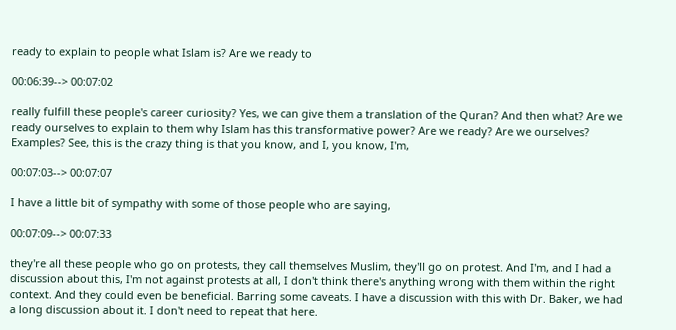ready to explain to people what Islam is? Are we ready to

00:06:39--> 00:07:02

really fulfill these people's career curiosity? Yes, we can give them a translation of the Quran? And then what? Are we ready ourselves to explain to them why Islam has this transformative power? Are we ready? Are we ourselves? Examples? See, this is the crazy thing is that you know, and I, you know, I'm,

00:07:03--> 00:07:07

I have a little bit of sympathy with some of those people who are saying,

00:07:09--> 00:07:33

they're all these people who go on protests, they call themselves Muslim, they'll go on protest. And I'm, and I had a discussion about this, I'm not against protests at all, I don't think there's anything wrong with them within the right context. And they could even be beneficial. Barring some caveats. I have a discussion with this with Dr. Baker, we had a long discussion about it. I don't need to repeat that here.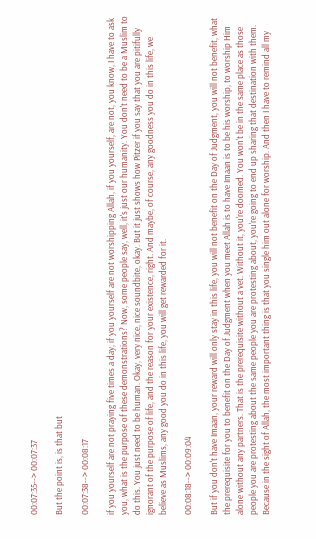00:07:35--> 00:07:37

But the point is, is that but

00:07:38--> 00:08:17

if you yourself are not praying five times a day, if you yourself are not worshipping Allah, if you yourself, are not, you know, I have to ask you, what is the purpose of these demonstrations? Now, some people say, well, it's just our humanity. You don't need to be a Muslim to do this. You just need to be human. Okay, very nice, nice soundbite, okay. But it just shows how Pitzer if you say that you are pitifully ignorant of the purpose of life, and the reason for your existence, right. And maybe, of course, any goodness you do in this life, we believe as Muslims, any good you do in this life, you will get rewarded for it.

00:08:18--> 00:09:04

But if you don't have Imaan, your reward will only stay in this life, you will not benefit on the Day of Judgment, you will not benefit, what the prerequisite for you to benefit on the Day of Judgment when you meet Allah is to have Imaan is to be his worship, to worship Him alone without any partners. That is the prerequisite without a vet. Without it, you're doomed. You won't be in the same place as those people you are protesting about the same people you are protesting about, you're going to end up sharing that destination with them. Because in the sight of Allah, the most important thing is that you single him out alone for worship. And then I have to remind all my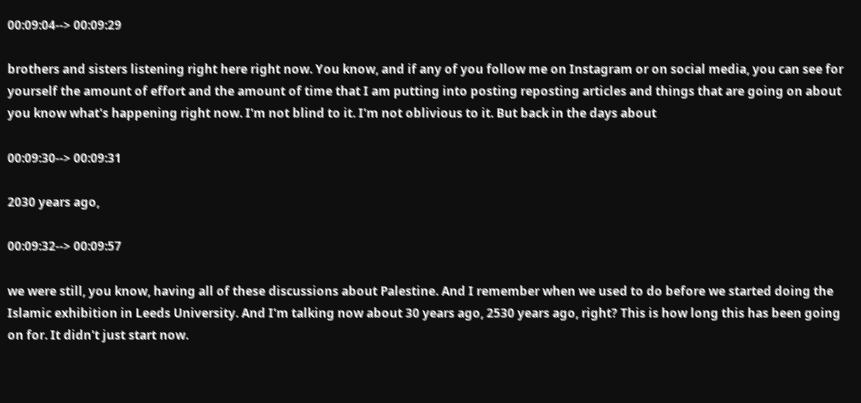00:09:04--> 00:09:29

brothers and sisters listening right here right now. You know, and if any of you follow me on Instagram or on social media, you can see for yourself the amount of effort and the amount of time that I am putting into posting reposting articles and things that are going on about you know what's happening right now. I'm not blind to it. I'm not oblivious to it. But back in the days about

00:09:30--> 00:09:31

2030 years ago,

00:09:32--> 00:09:57

we were still, you know, having all of these discussions about Palestine. And I remember when we used to do before we started doing the Islamic exhibition in Leeds University. And I'm talking now about 30 years ago, 2530 years ago, right? This is how long this has been going on for. It didn't just start now.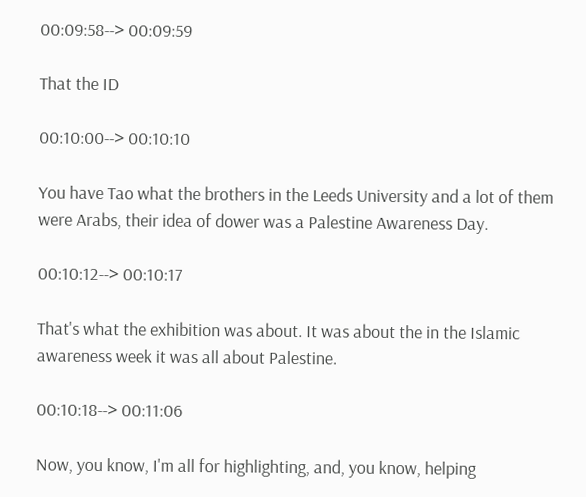00:09:58--> 00:09:59

That the ID

00:10:00--> 00:10:10

You have Tao what the brothers in the Leeds University and a lot of them were Arabs, their idea of dower was a Palestine Awareness Day.

00:10:12--> 00:10:17

That's what the exhibition was about. It was about the in the Islamic awareness week it was all about Palestine.

00:10:18--> 00:11:06

Now, you know, I'm all for highlighting, and, you know, helping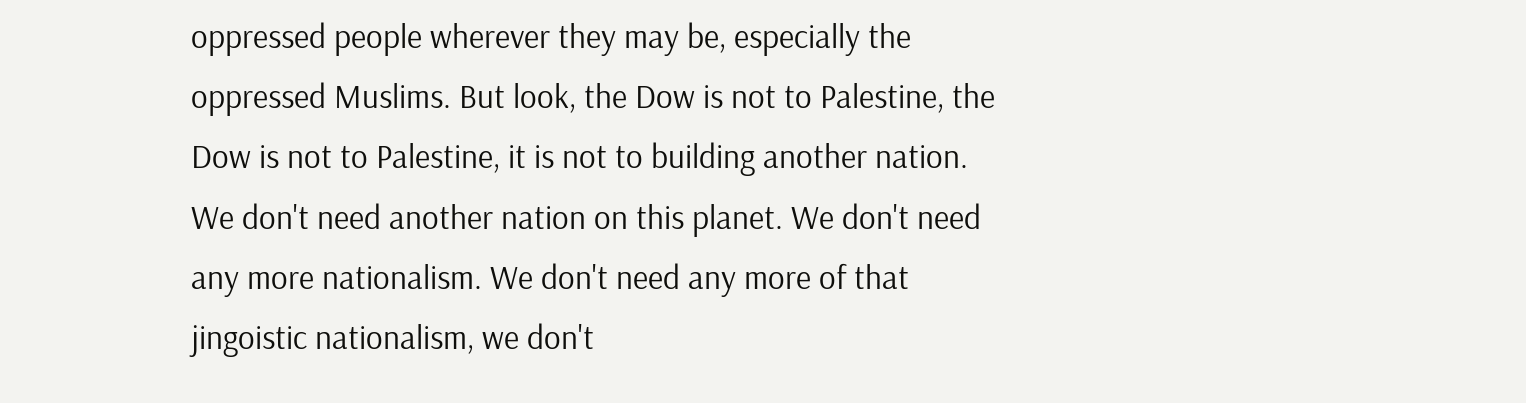oppressed people wherever they may be, especially the oppressed Muslims. But look, the Dow is not to Palestine, the Dow is not to Palestine, it is not to building another nation. We don't need another nation on this planet. We don't need any more nationalism. We don't need any more of that jingoistic nationalism, we don't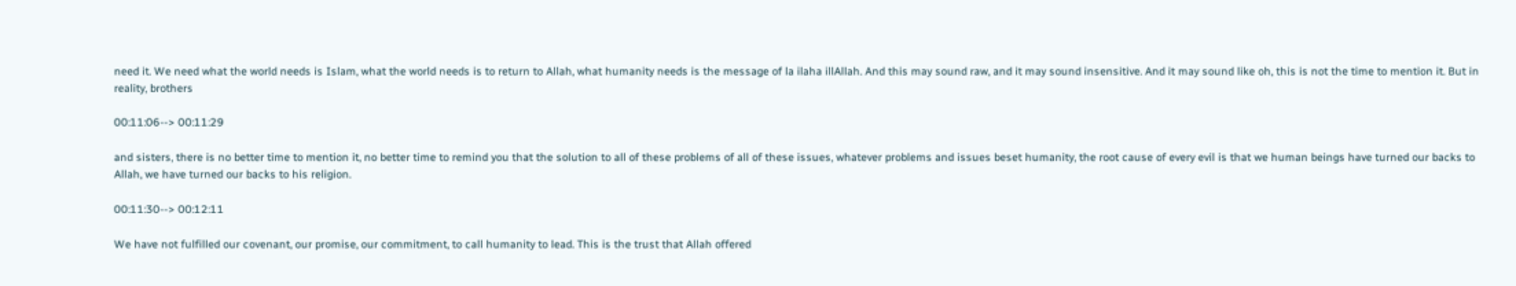need it. We need what the world needs is Islam, what the world needs is to return to Allah, what humanity needs is the message of la ilaha illAllah. And this may sound raw, and it may sound insensitive. And it may sound like oh, this is not the time to mention it. But in reality, brothers

00:11:06--> 00:11:29

and sisters, there is no better time to mention it, no better time to remind you that the solution to all of these problems of all of these issues, whatever problems and issues beset humanity, the root cause of every evil is that we human beings have turned our backs to Allah, we have turned our backs to his religion.

00:11:30--> 00:12:11

We have not fulfilled our covenant, our promise, our commitment, to call humanity to lead. This is the trust that Allah offered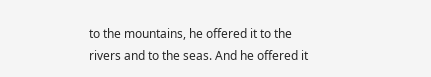to the mountains, he offered it to the rivers and to the seas. And he offered it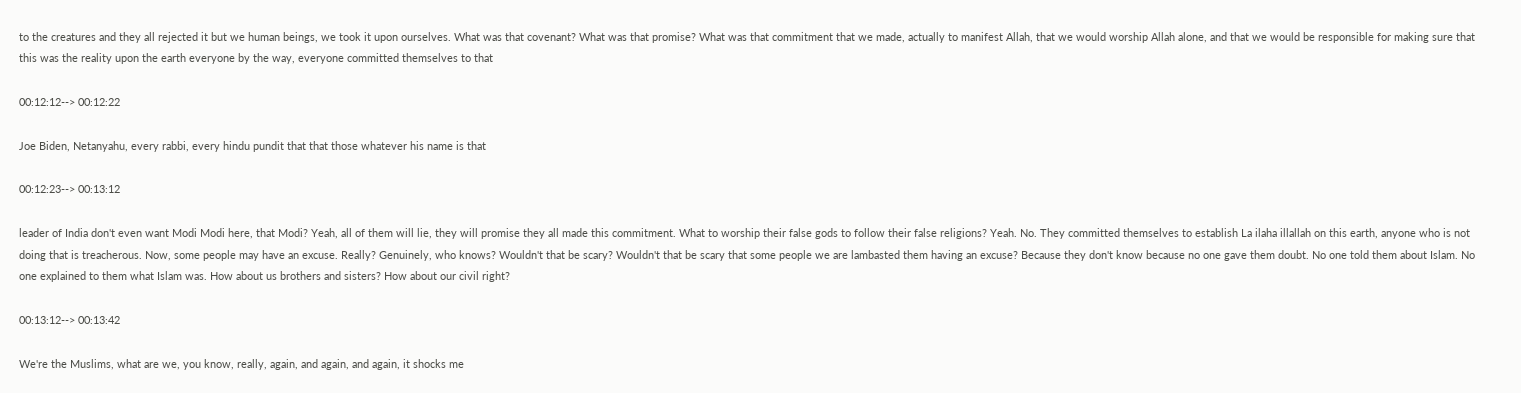to the creatures and they all rejected it but we human beings, we took it upon ourselves. What was that covenant? What was that promise? What was that commitment that we made, actually to manifest Allah, that we would worship Allah alone, and that we would be responsible for making sure that this was the reality upon the earth everyone by the way, everyone committed themselves to that

00:12:12--> 00:12:22

Joe Biden, Netanyahu, every rabbi, every hindu pundit that that those whatever his name is that

00:12:23--> 00:13:12

leader of India don't even want Modi Modi here, that Modi? Yeah, all of them will lie, they will promise they all made this commitment. What to worship their false gods to follow their false religions? Yeah. No. They committed themselves to establish La ilaha illallah on this earth, anyone who is not doing that is treacherous. Now, some people may have an excuse. Really? Genuinely, who knows? Wouldn't that be scary? Wouldn't that be scary that some people we are lambasted them having an excuse? Because they don't know because no one gave them doubt. No one told them about Islam. No one explained to them what Islam was. How about us brothers and sisters? How about our civil right?

00:13:12--> 00:13:42

We're the Muslims, what are we, you know, really, again, and again, and again, it shocks me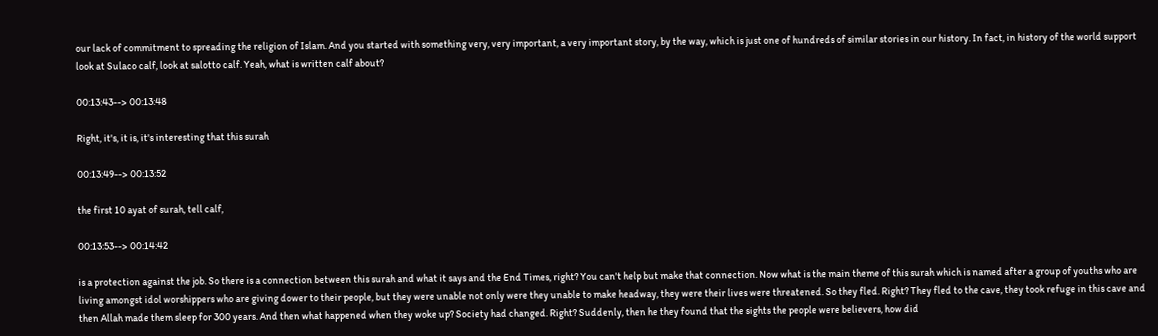our lack of commitment to spreading the religion of Islam. And you started with something very, very important, a very important story, by the way, which is just one of hundreds of similar stories in our history. In fact, in history of the world support look at Sulaco calf, look at salotto calf. Yeah, what is written calf about?

00:13:43--> 00:13:48

Right, it's, it is, it's interesting that this surah

00:13:49--> 00:13:52

the first 10 ayat of surah, tell calf,

00:13:53--> 00:14:42

is a protection against the job. So there is a connection between this surah and what it says and the End Times, right? You can't help but make that connection. Now what is the main theme of this surah which is named after a group of youths who are living amongst idol worshippers who are giving dower to their people, but they were unable not only were they unable to make headway, they were their lives were threatened. So they fled. Right? They fled to the cave, they took refuge in this cave and then Allah made them sleep for 300 years. And then what happened when they woke up? Society had changed. Right? Suddenly, then he they found that the sights the people were believers, how did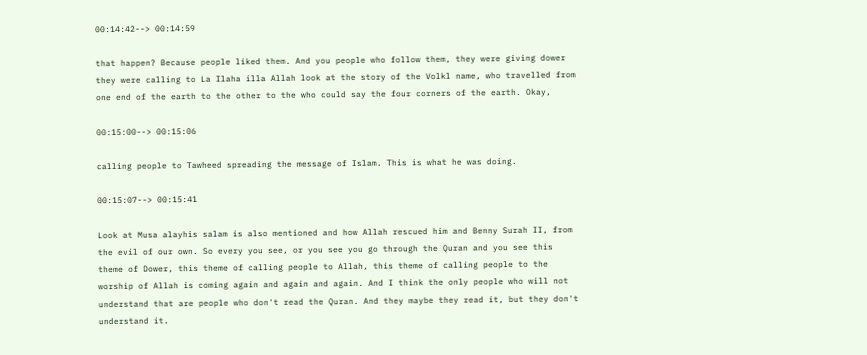00:14:42--> 00:14:59

that happen? Because people liked them. And you people who follow them, they were giving dower they were calling to La Ilaha illa Allah look at the story of the Volkl name, who travelled from one end of the earth to the other to the who could say the four corners of the earth. Okay,

00:15:00--> 00:15:06

calling people to Tawheed spreading the message of Islam. This is what he was doing.

00:15:07--> 00:15:41

Look at Musa alayhis salam is also mentioned and how Allah rescued him and Benny Surah II, from the evil of our own. So every you see, or you see you go through the Quran and you see this theme of Dower, this theme of calling people to Allah, this theme of calling people to the worship of Allah is coming again and again and again. And I think the only people who will not understand that are people who don't read the Quran. And they maybe they read it, but they don't understand it.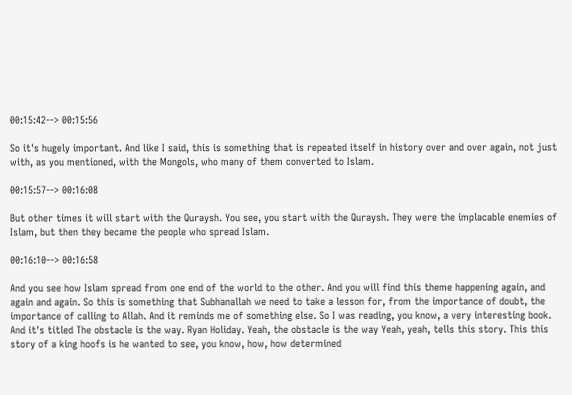00:15:42--> 00:15:56

So it's hugely important. And like I said, this is something that is repeated itself in history over and over again, not just with, as you mentioned, with the Mongols, who many of them converted to Islam.

00:15:57--> 00:16:08

But other times it will start with the Quraysh. You see, you start with the Quraysh. They were the implacable enemies of Islam, but then they became the people who spread Islam.

00:16:10--> 00:16:58

And you see how Islam spread from one end of the world to the other. And you will find this theme happening again, and again and again. So this is something that Subhanallah we need to take a lesson for, from the importance of doubt, the importance of calling to Allah. And it reminds me of something else. So I was reading, you know, a very interesting book. And it's titled The obstacle is the way. Ryan Holiday. Yeah, the obstacle is the way Yeah, yeah, tells this story. This this story of a king hoofs is he wanted to see, you know, how, how determined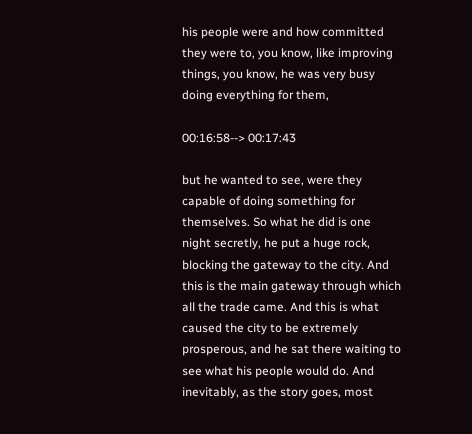his people were and how committed they were to, you know, like improving things, you know, he was very busy doing everything for them,

00:16:58--> 00:17:43

but he wanted to see, were they capable of doing something for themselves. So what he did is one night secretly, he put a huge rock, blocking the gateway to the city. And this is the main gateway through which all the trade came. And this is what caused the city to be extremely prosperous, and he sat there waiting to see what his people would do. And inevitably, as the story goes, most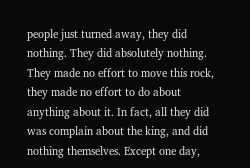people just turned away, they did nothing. They did absolutely nothing. They made no effort to move this rock, they made no effort to do about anything about it. In fact, all they did was complain about the king, and did nothing themselves. Except one day,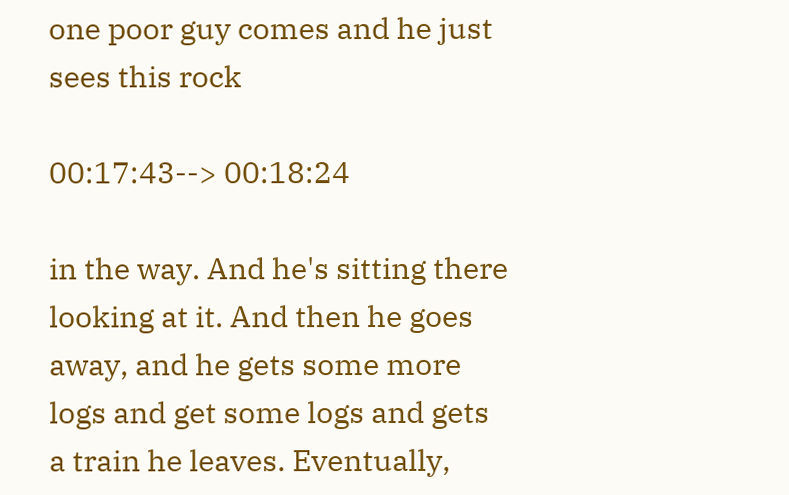one poor guy comes and he just sees this rock

00:17:43--> 00:18:24

in the way. And he's sitting there looking at it. And then he goes away, and he gets some more logs and get some logs and gets a train he leaves. Eventually,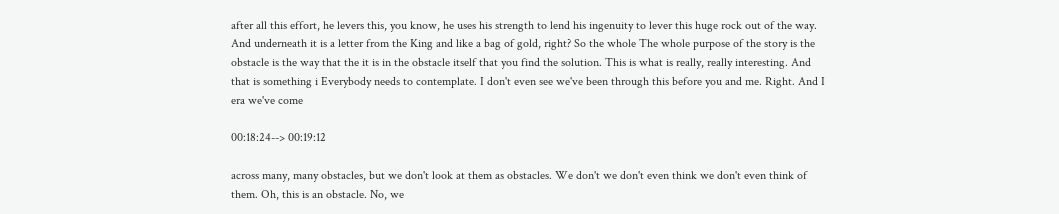after all this effort, he levers this, you know, he uses his strength to lend his ingenuity to lever this huge rock out of the way. And underneath it is a letter from the King and like a bag of gold, right? So the whole The whole purpose of the story is the obstacle is the way that the it is in the obstacle itself that you find the solution. This is what is really, really interesting. And that is something i Everybody needs to contemplate. I don't even see we've been through this before you and me. Right. And I era we've come

00:18:24--> 00:19:12

across many, many obstacles, but we don't look at them as obstacles. We don't we don't even think we don't even think of them. Oh, this is an obstacle. No, we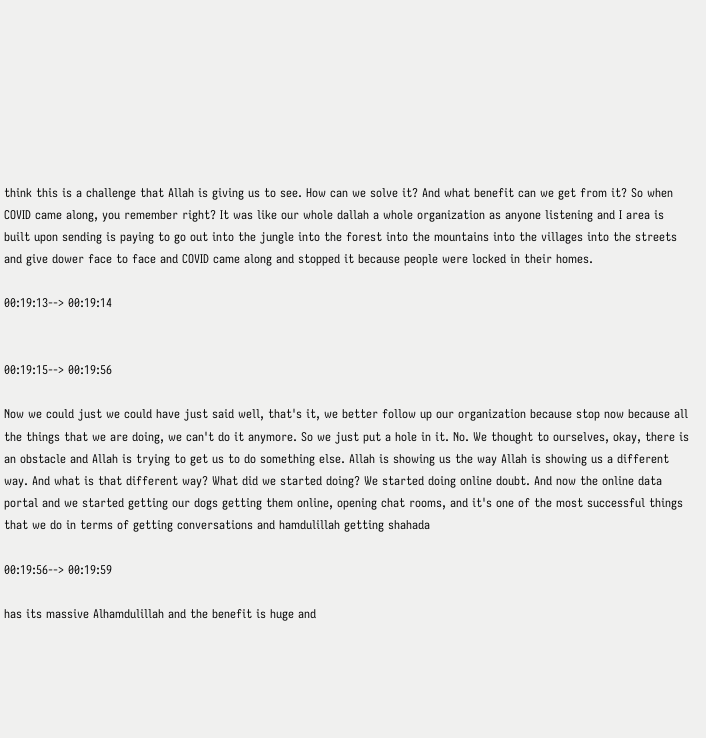think this is a challenge that Allah is giving us to see. How can we solve it? And what benefit can we get from it? So when COVID came along, you remember right? It was like our whole dallah a whole organization as anyone listening and I area is built upon sending is paying to go out into the jungle into the forest into the mountains into the villages into the streets and give dower face to face and COVID came along and stopped it because people were locked in their homes.

00:19:13--> 00:19:14


00:19:15--> 00:19:56

Now we could just we could have just said well, that's it, we better follow up our organization because stop now because all the things that we are doing, we can't do it anymore. So we just put a hole in it. No. We thought to ourselves, okay, there is an obstacle and Allah is trying to get us to do something else. Allah is showing us the way Allah is showing us a different way. And what is that different way? What did we started doing? We started doing online doubt. And now the online data portal and we started getting our dogs getting them online, opening chat rooms, and it's one of the most successful things that we do in terms of getting conversations and hamdulillah getting shahada

00:19:56--> 00:19:59

has its massive Alhamdulillah and the benefit is huge and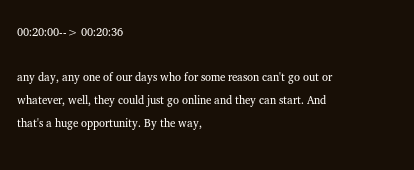00:20:00--> 00:20:36

any day, any one of our days who for some reason can't go out or whatever, well, they could just go online and they can start. And that's a huge opportunity. By the way,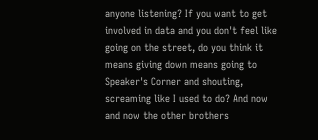anyone listening? If you want to get involved in data and you don't feel like going on the street, do you think it means giving down means going to Speaker's Corner and shouting, screaming like I used to do? And now and now the other brothers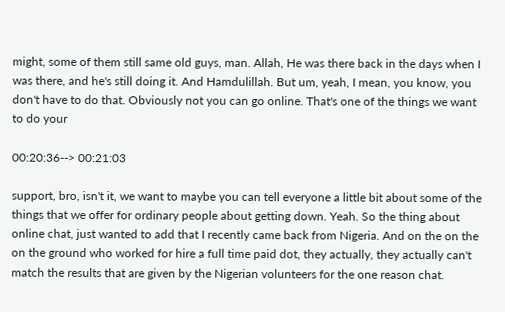might, some of them still same old guys, man. Allah, He was there back in the days when I was there, and he's still doing it. And Hamdulillah. But um, yeah, I mean, you know, you don't have to do that. Obviously not you can go online. That's one of the things we want to do your

00:20:36--> 00:21:03

support, bro, isn't it, we want to maybe you can tell everyone a little bit about some of the things that we offer for ordinary people about getting down. Yeah. So the thing about online chat, just wanted to add that I recently came back from Nigeria. And on the on the on the ground who worked for hire a full time paid dot, they actually, they actually can't match the results that are given by the Nigerian volunteers for the one reason chat.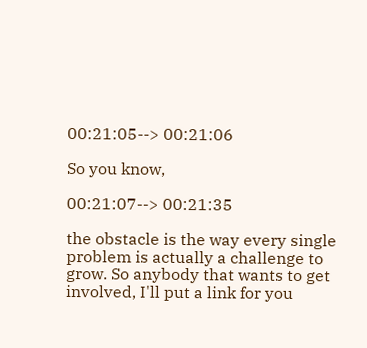00:21:05--> 00:21:06

So you know,

00:21:07--> 00:21:35

the obstacle is the way every single problem is actually a challenge to grow. So anybody that wants to get involved, I'll put a link for you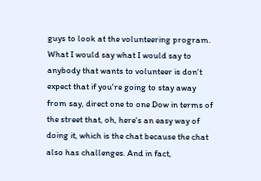guys to look at the volunteering program. What I would say what I would say to anybody that wants to volunteer is don't expect that if you're going to stay away from say, direct one to one Dow in terms of the street that, oh, here's an easy way of doing it, which is the chat because the chat also has challenges. And in fact,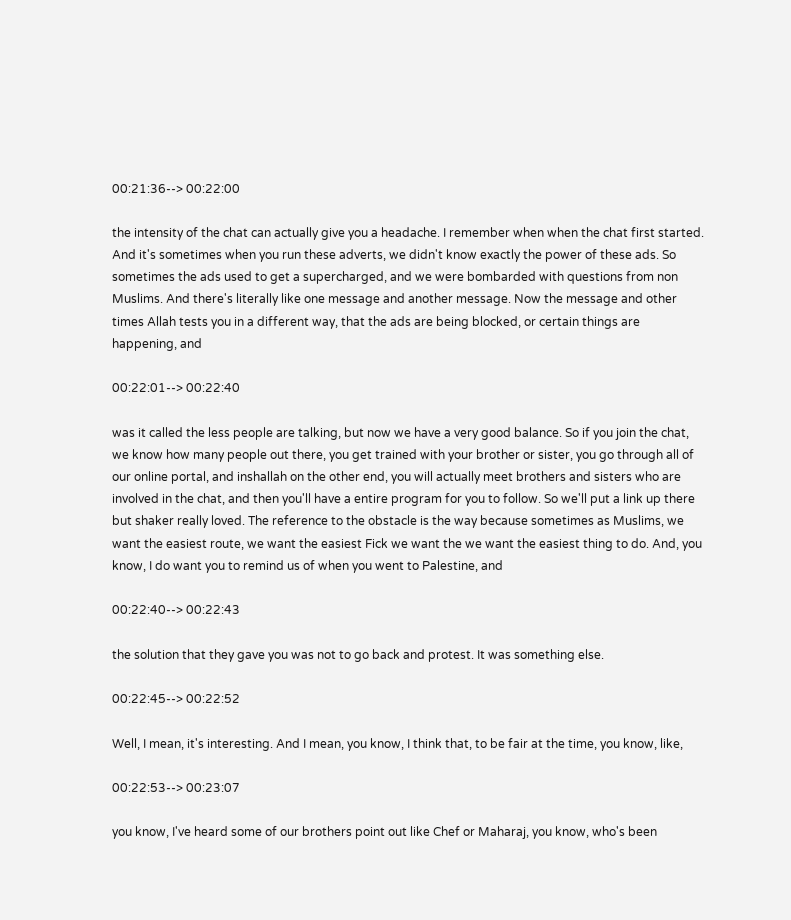00:21:36--> 00:22:00

the intensity of the chat can actually give you a headache. I remember when when the chat first started. And it's sometimes when you run these adverts, we didn't know exactly the power of these ads. So sometimes the ads used to get a supercharged, and we were bombarded with questions from non Muslims. And there's literally like one message and another message. Now the message and other times Allah tests you in a different way, that the ads are being blocked, or certain things are happening, and

00:22:01--> 00:22:40

was it called the less people are talking, but now we have a very good balance. So if you join the chat, we know how many people out there, you get trained with your brother or sister, you go through all of our online portal, and inshallah on the other end, you will actually meet brothers and sisters who are involved in the chat, and then you'll have a entire program for you to follow. So we'll put a link up there but shaker really loved. The reference to the obstacle is the way because sometimes as Muslims, we want the easiest route, we want the easiest Fick we want the we want the easiest thing to do. And, you know, I do want you to remind us of when you went to Palestine, and

00:22:40--> 00:22:43

the solution that they gave you was not to go back and protest. It was something else.

00:22:45--> 00:22:52

Well, I mean, it's interesting. And I mean, you know, I think that, to be fair at the time, you know, like,

00:22:53--> 00:23:07

you know, I've heard some of our brothers point out like Chef or Maharaj, you know, who's been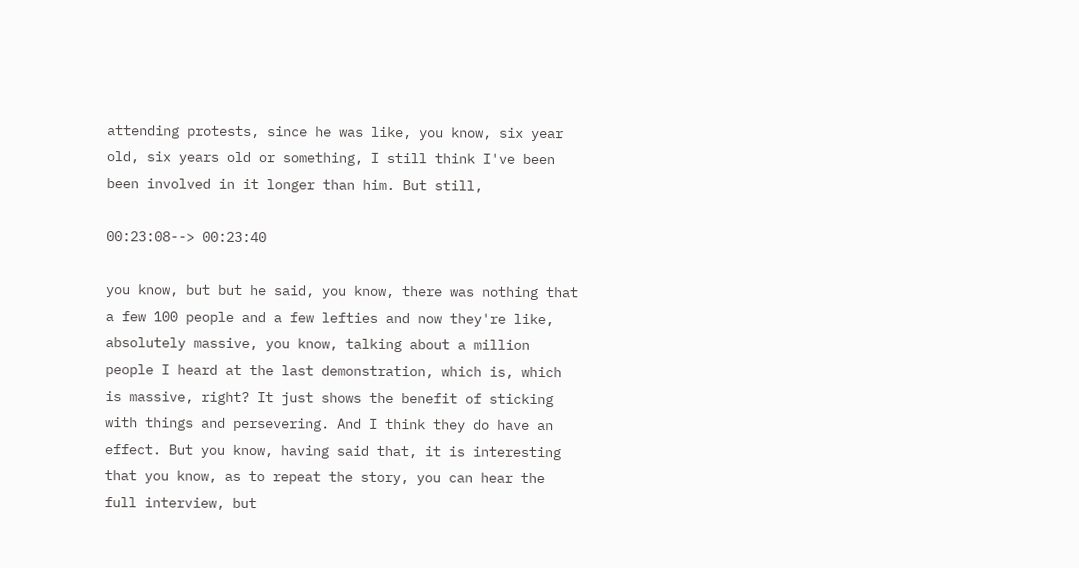attending protests, since he was like, you know, six year old, six years old or something, I still think I've been been involved in it longer than him. But still,

00:23:08--> 00:23:40

you know, but but he said, you know, there was nothing that a few 100 people and a few lefties and now they're like, absolutely massive, you know, talking about a million people I heard at the last demonstration, which is, which is massive, right? It just shows the benefit of sticking with things and persevering. And I think they do have an effect. But you know, having said that, it is interesting that you know, as to repeat the story, you can hear the full interview, but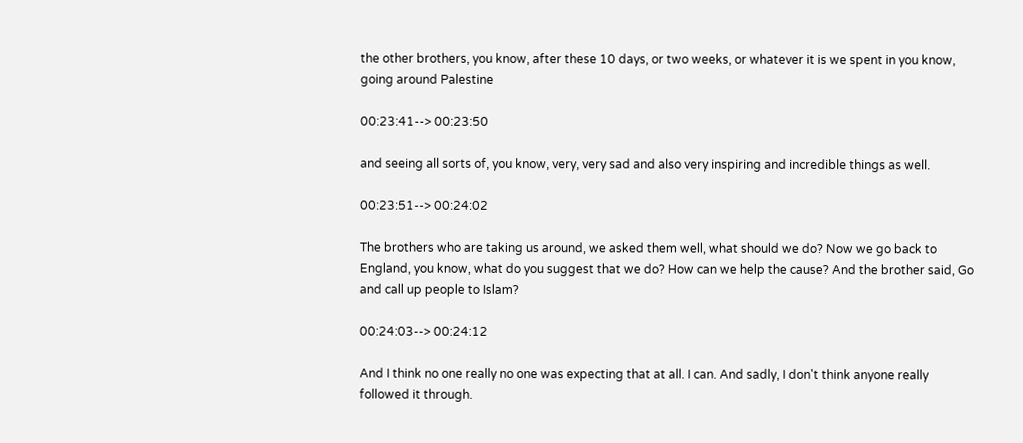the other brothers, you know, after these 10 days, or two weeks, or whatever it is we spent in you know, going around Palestine

00:23:41--> 00:23:50

and seeing all sorts of, you know, very, very sad and also very inspiring and incredible things as well.

00:23:51--> 00:24:02

The brothers who are taking us around, we asked them well, what should we do? Now we go back to England, you know, what do you suggest that we do? How can we help the cause? And the brother said, Go and call up people to Islam?

00:24:03--> 00:24:12

And I think no one really no one was expecting that at all. I can. And sadly, I don't think anyone really followed it through.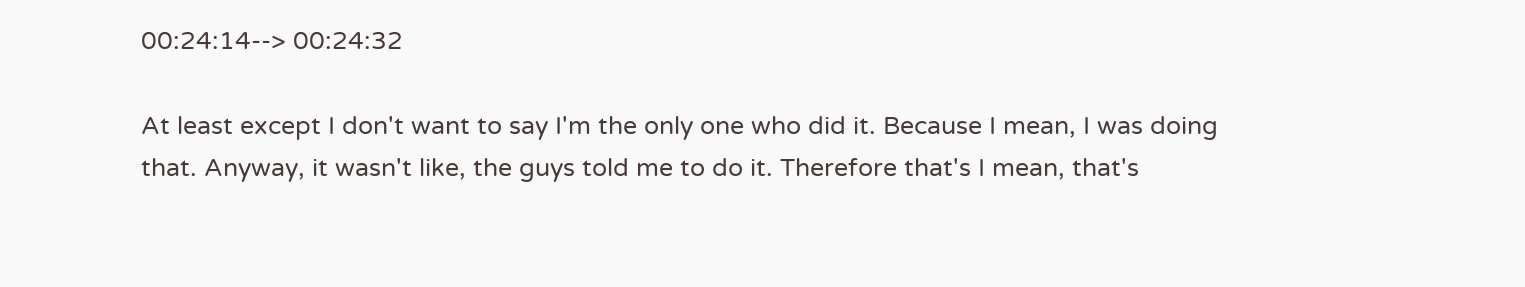00:24:14--> 00:24:32

At least except I don't want to say I'm the only one who did it. Because I mean, I was doing that. Anyway, it wasn't like, the guys told me to do it. Therefore that's I mean, that's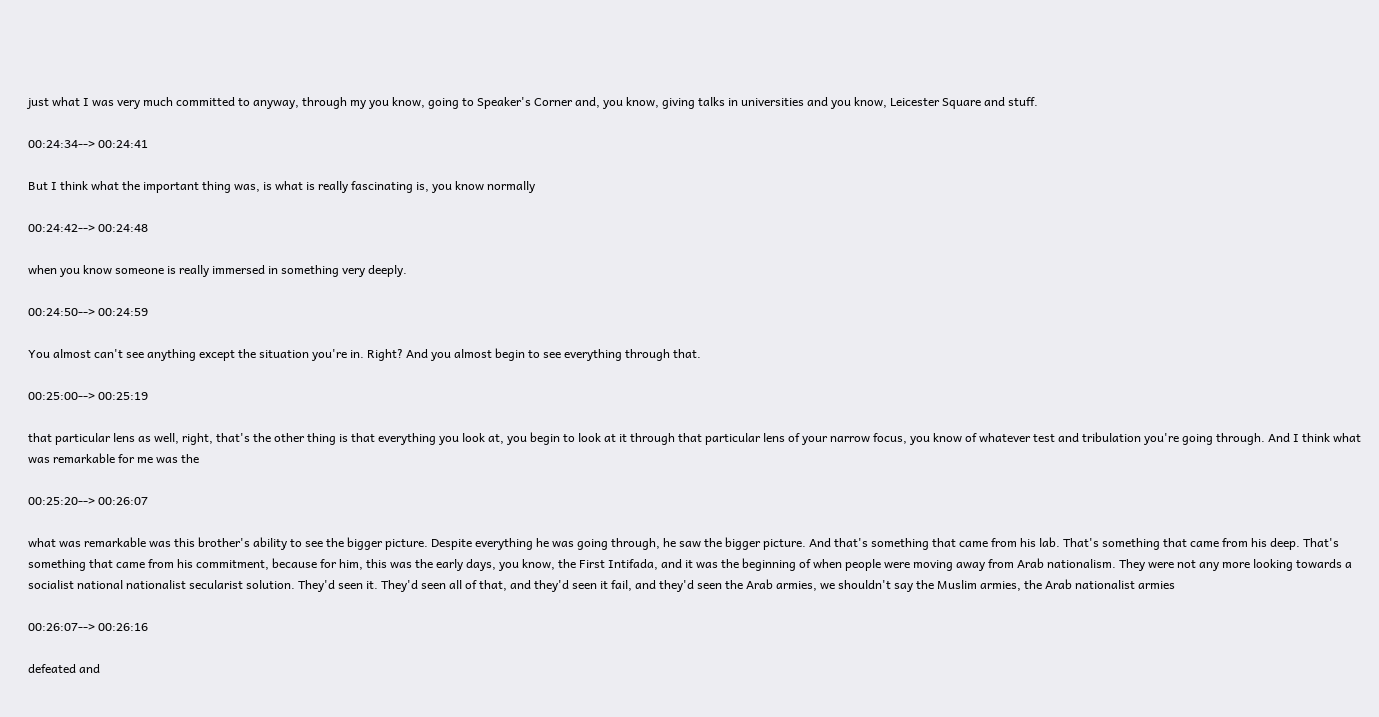just what I was very much committed to anyway, through my you know, going to Speaker's Corner and, you know, giving talks in universities and you know, Leicester Square and stuff.

00:24:34--> 00:24:41

But I think what the important thing was, is what is really fascinating is, you know normally

00:24:42--> 00:24:48

when you know someone is really immersed in something very deeply.

00:24:50--> 00:24:59

You almost can't see anything except the situation you're in. Right? And you almost begin to see everything through that.

00:25:00--> 00:25:19

that particular lens as well, right, that's the other thing is that everything you look at, you begin to look at it through that particular lens of your narrow focus, you know of whatever test and tribulation you're going through. And I think what was remarkable for me was the

00:25:20--> 00:26:07

what was remarkable was this brother's ability to see the bigger picture. Despite everything he was going through, he saw the bigger picture. And that's something that came from his lab. That's something that came from his deep. That's something that came from his commitment, because for him, this was the early days, you know, the First Intifada, and it was the beginning of when people were moving away from Arab nationalism. They were not any more looking towards a socialist national nationalist secularist solution. They'd seen it. They'd seen all of that, and they'd seen it fail, and they'd seen the Arab armies, we shouldn't say the Muslim armies, the Arab nationalist armies

00:26:07--> 00:26:16

defeated and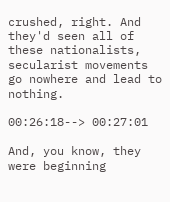crushed, right. And they'd seen all of these nationalists, secularist movements go nowhere and lead to nothing.

00:26:18--> 00:27:01

And, you know, they were beginning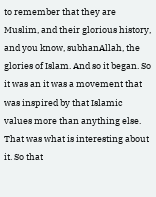to remember that they are Muslim, and their glorious history, and you know, subhanAllah, the glories of Islam. And so it began. So it was an it was a movement that was inspired by that Islamic values more than anything else. That was what is interesting about it. So that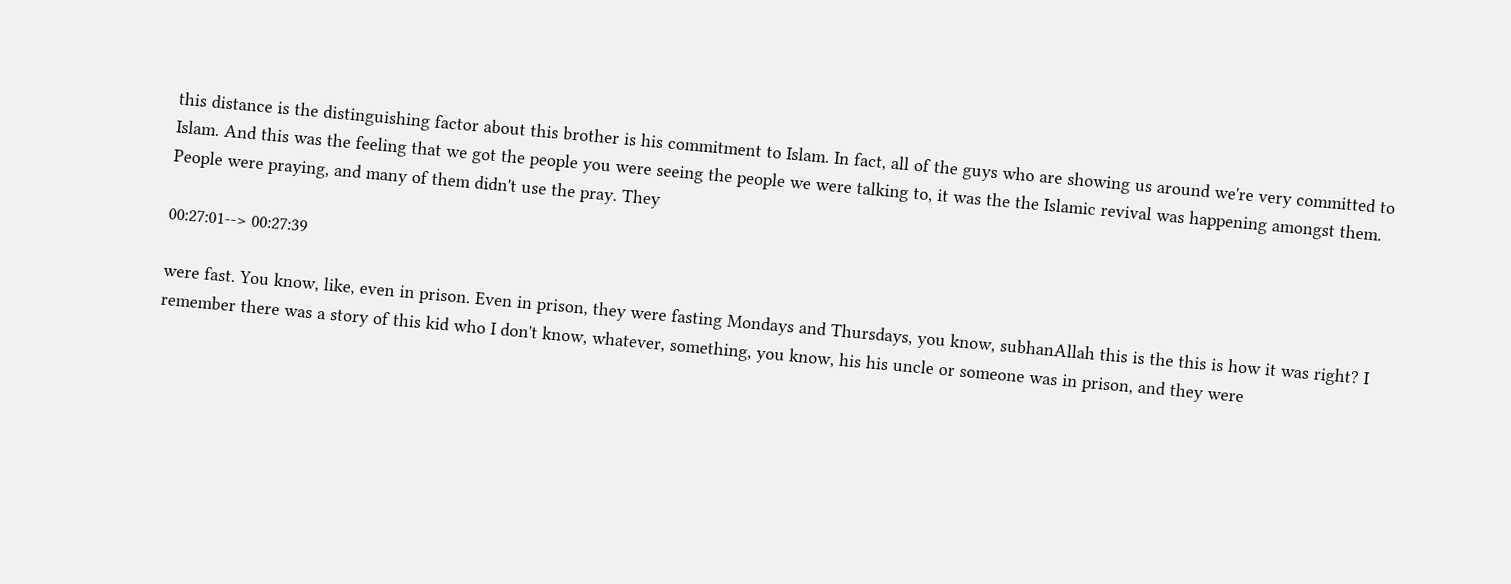this distance is the distinguishing factor about this brother is his commitment to Islam. In fact, all of the guys who are showing us around we're very committed to Islam. And this was the feeling that we got the people you were seeing the people we were talking to, it was the the Islamic revival was happening amongst them. People were praying, and many of them didn't use the pray. They

00:27:01--> 00:27:39

were fast. You know, like, even in prison. Even in prison, they were fasting Mondays and Thursdays, you know, subhanAllah this is the this is how it was right? I remember there was a story of this kid who I don't know, whatever, something, you know, his his uncle or someone was in prison, and they were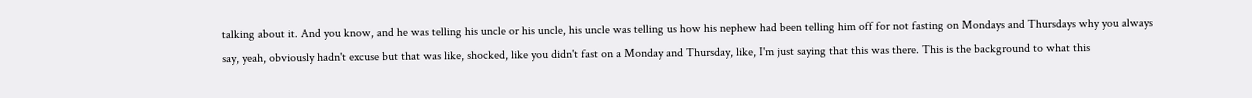talking about it. And you know, and he was telling his uncle or his uncle, his uncle was telling us how his nephew had been telling him off for not fasting on Mondays and Thursdays why you always say, yeah, obviously hadn't excuse but that was like, shocked, like you didn't fast on a Monday and Thursday, like, I'm just saying that this was there. This is the background to what this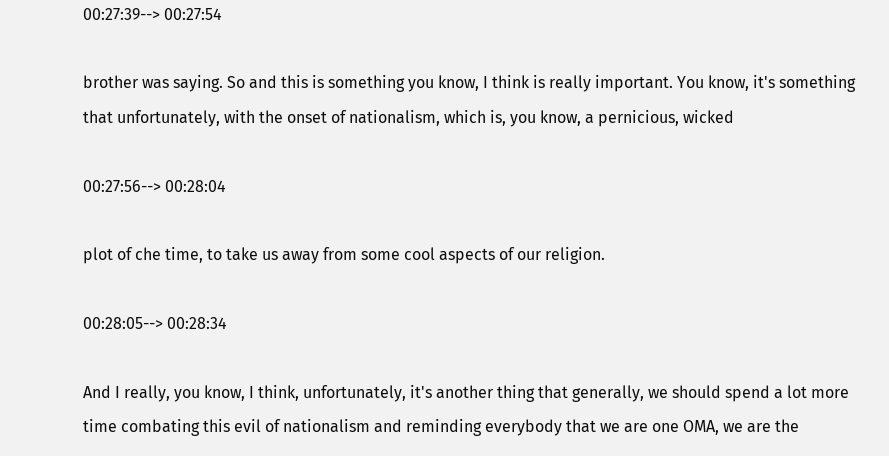00:27:39--> 00:27:54

brother was saying. So and this is something you know, I think is really important. You know, it's something that unfortunately, with the onset of nationalism, which is, you know, a pernicious, wicked

00:27:56--> 00:28:04

plot of che time, to take us away from some cool aspects of our religion.

00:28:05--> 00:28:34

And I really, you know, I think, unfortunately, it's another thing that generally, we should spend a lot more time combating this evil of nationalism and reminding everybody that we are one OMA, we are the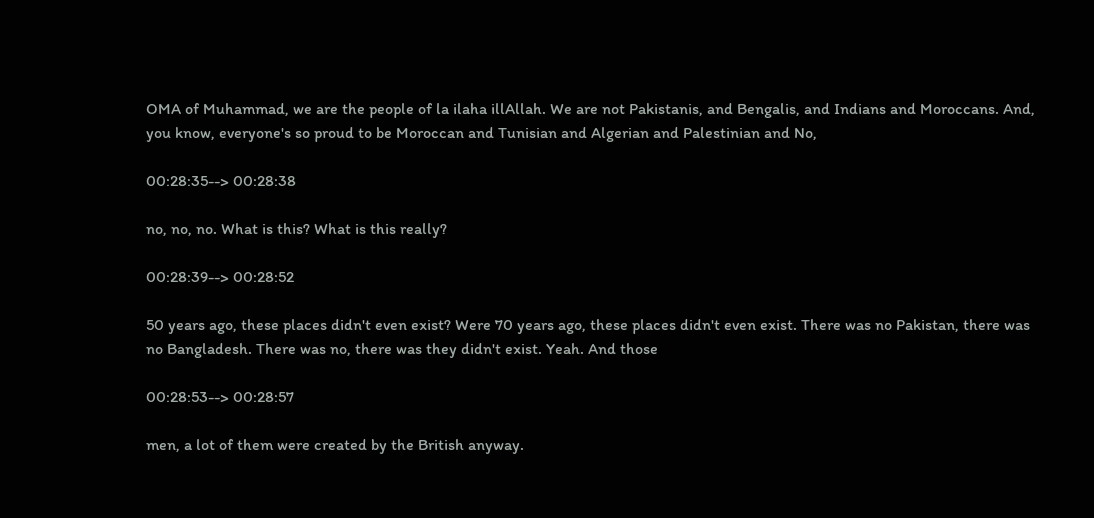OMA of Muhammad, we are the people of la ilaha illAllah. We are not Pakistanis, and Bengalis, and Indians and Moroccans. And, you know, everyone's so proud to be Moroccan and Tunisian and Algerian and Palestinian and No,

00:28:35--> 00:28:38

no, no, no. What is this? What is this really?

00:28:39--> 00:28:52

50 years ago, these places didn't even exist? Were 70 years ago, these places didn't even exist. There was no Pakistan, there was no Bangladesh. There was no, there was they didn't exist. Yeah. And those

00:28:53--> 00:28:57

men, a lot of them were created by the British anyway.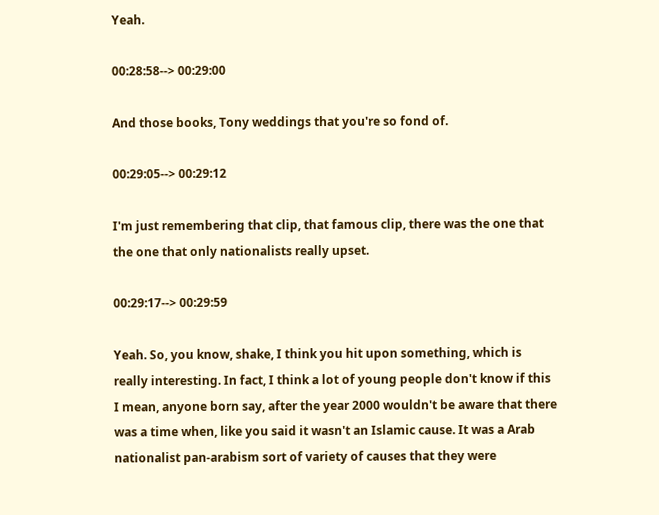Yeah.

00:28:58--> 00:29:00

And those books, Tony weddings that you're so fond of.

00:29:05--> 00:29:12

I'm just remembering that clip, that famous clip, there was the one that the one that only nationalists really upset.

00:29:17--> 00:29:59

Yeah. So, you know, shake, I think you hit upon something, which is really interesting. In fact, I think a lot of young people don't know if this I mean, anyone born say, after the year 2000 wouldn't be aware that there was a time when, like you said it wasn't an Islamic cause. It was a Arab nationalist pan-arabism sort of variety of causes that they were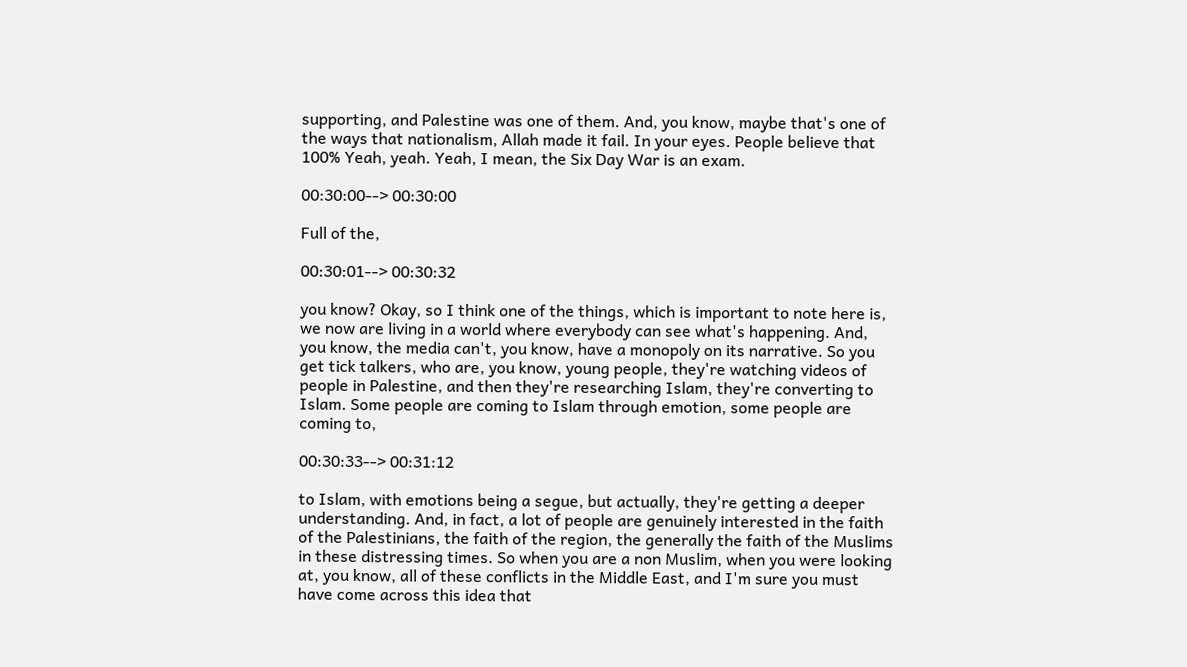supporting, and Palestine was one of them. And, you know, maybe that's one of the ways that nationalism, Allah made it fail. In your eyes. People believe that 100% Yeah, yeah. Yeah, I mean, the Six Day War is an exam.

00:30:00--> 00:30:00

Full of the,

00:30:01--> 00:30:32

you know? Okay, so I think one of the things, which is important to note here is, we now are living in a world where everybody can see what's happening. And, you know, the media can't, you know, have a monopoly on its narrative. So you get tick talkers, who are, you know, young people, they're watching videos of people in Palestine, and then they're researching Islam, they're converting to Islam. Some people are coming to Islam through emotion, some people are coming to,

00:30:33--> 00:31:12

to Islam, with emotions being a segue, but actually, they're getting a deeper understanding. And, in fact, a lot of people are genuinely interested in the faith of the Palestinians, the faith of the region, the generally the faith of the Muslims in these distressing times. So when you are a non Muslim, when you were looking at, you know, all of these conflicts in the Middle East, and I'm sure you must have come across this idea that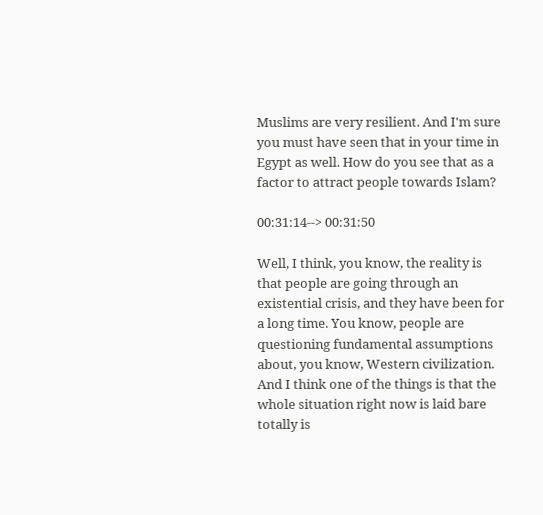Muslims are very resilient. And I'm sure you must have seen that in your time in Egypt as well. How do you see that as a factor to attract people towards Islam?

00:31:14--> 00:31:50

Well, I think, you know, the reality is that people are going through an existential crisis, and they have been for a long time. You know, people are questioning fundamental assumptions about, you know, Western civilization. And I think one of the things is that the whole situation right now is laid bare totally is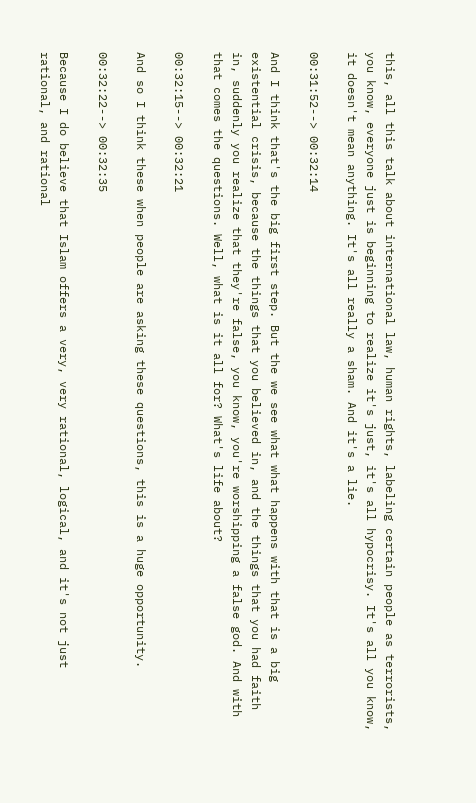this, all this talk about international law, human rights, labeling certain people as terrorists, you know, everyone just is beginning to realize it's just, it's all hypocrisy. It's all you know, it doesn't mean anything. It's all really a sham. And it's a lie.

00:31:52--> 00:32:14

And I think that's the big first step. But the we see what what happens with that is a big existential crisis, because the things that you believed in, and the things that you had faith in, suddenly you realize that they're false, you know, you're worshipping a false god. And with that comes the questions. Well, what is it all for? What's life about?

00:32:15--> 00:32:21

And so I think these when people are asking these questions, this is a huge opportunity.

00:32:22--> 00:32:35

Because I do believe that Islam offers a very, very rational, logical, and it's not just rational, and rational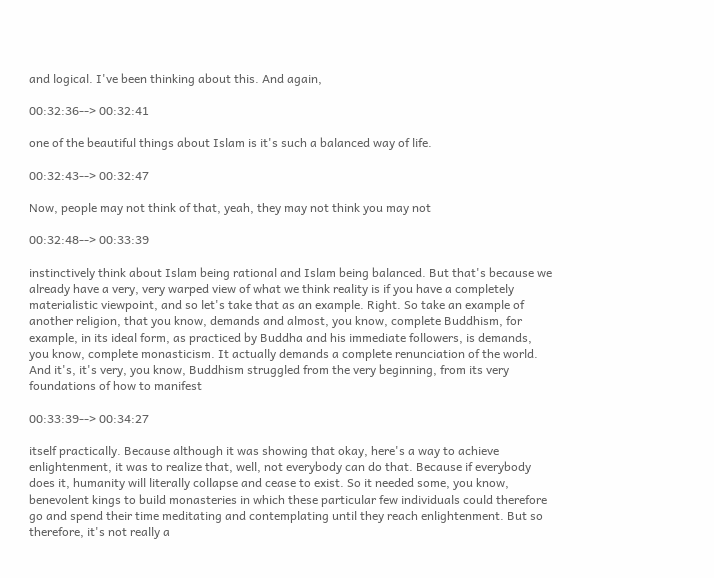and logical. I've been thinking about this. And again,

00:32:36--> 00:32:41

one of the beautiful things about Islam is it's such a balanced way of life.

00:32:43--> 00:32:47

Now, people may not think of that, yeah, they may not think you may not

00:32:48--> 00:33:39

instinctively think about Islam being rational and Islam being balanced. But that's because we already have a very, very warped view of what we think reality is if you have a completely materialistic viewpoint, and so let's take that as an example. Right. So take an example of another religion, that you know, demands and almost, you know, complete Buddhism, for example, in its ideal form, as practiced by Buddha and his immediate followers, is demands, you know, complete monasticism. It actually demands a complete renunciation of the world. And it's, it's very, you know, Buddhism struggled from the very beginning, from its very foundations of how to manifest

00:33:39--> 00:34:27

itself practically. Because although it was showing that okay, here's a way to achieve enlightenment, it was to realize that, well, not everybody can do that. Because if everybody does it, humanity will literally collapse and cease to exist. So it needed some, you know, benevolent kings to build monasteries in which these particular few individuals could therefore go and spend their time meditating and contemplating until they reach enlightenment. But so therefore, it's not really a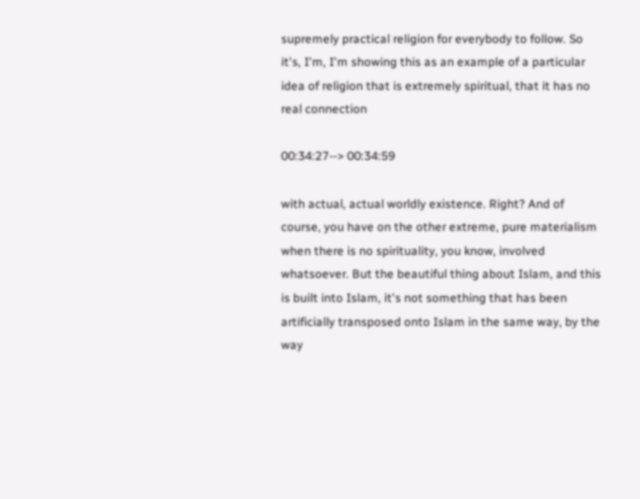supremely practical religion for everybody to follow. So it's, I'm, I'm showing this as an example of a particular idea of religion that is extremely spiritual, that it has no real connection

00:34:27--> 00:34:59

with actual, actual worldly existence. Right? And of course, you have on the other extreme, pure materialism when there is no spirituality, you know, involved whatsoever. But the beautiful thing about Islam, and this is built into Islam, it's not something that has been artificially transposed onto Islam in the same way, by the way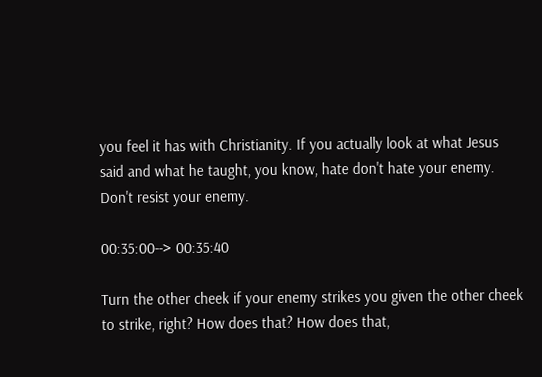you feel it has with Christianity. If you actually look at what Jesus said and what he taught, you know, hate don't hate your enemy. Don't resist your enemy.

00:35:00--> 00:35:40

Turn the other cheek if your enemy strikes you given the other cheek to strike, right? How does that? How does that,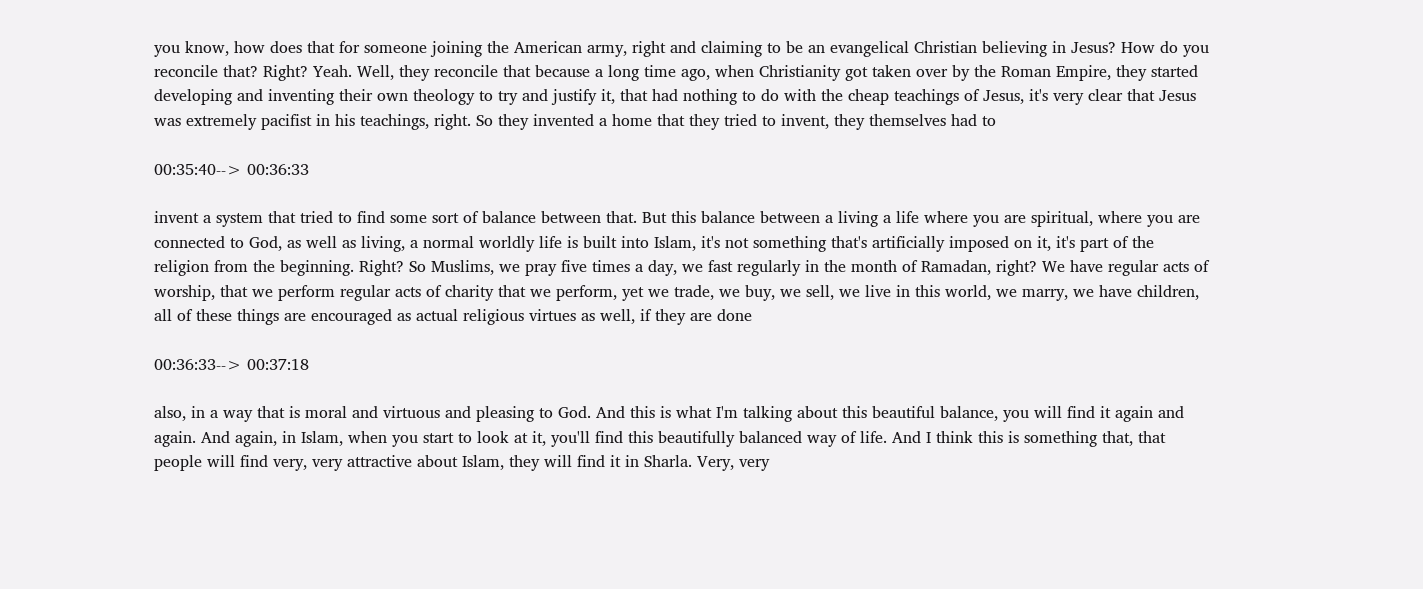you know, how does that for someone joining the American army, right and claiming to be an evangelical Christian believing in Jesus? How do you reconcile that? Right? Yeah. Well, they reconcile that because a long time ago, when Christianity got taken over by the Roman Empire, they started developing and inventing their own theology to try and justify it, that had nothing to do with the cheap teachings of Jesus, it's very clear that Jesus was extremely pacifist in his teachings, right. So they invented a home that they tried to invent, they themselves had to

00:35:40--> 00:36:33

invent a system that tried to find some sort of balance between that. But this balance between a living a life where you are spiritual, where you are connected to God, as well as living, a normal worldly life is built into Islam, it's not something that's artificially imposed on it, it's part of the religion from the beginning. Right? So Muslims, we pray five times a day, we fast regularly in the month of Ramadan, right? We have regular acts of worship, that we perform regular acts of charity that we perform, yet we trade, we buy, we sell, we live in this world, we marry, we have children, all of these things are encouraged as actual religious virtues as well, if they are done

00:36:33--> 00:37:18

also, in a way that is moral and virtuous and pleasing to God. And this is what I'm talking about this beautiful balance, you will find it again and again. And again, in Islam, when you start to look at it, you'll find this beautifully balanced way of life. And I think this is something that, that people will find very, very attractive about Islam, they will find it in Sharla. Very, very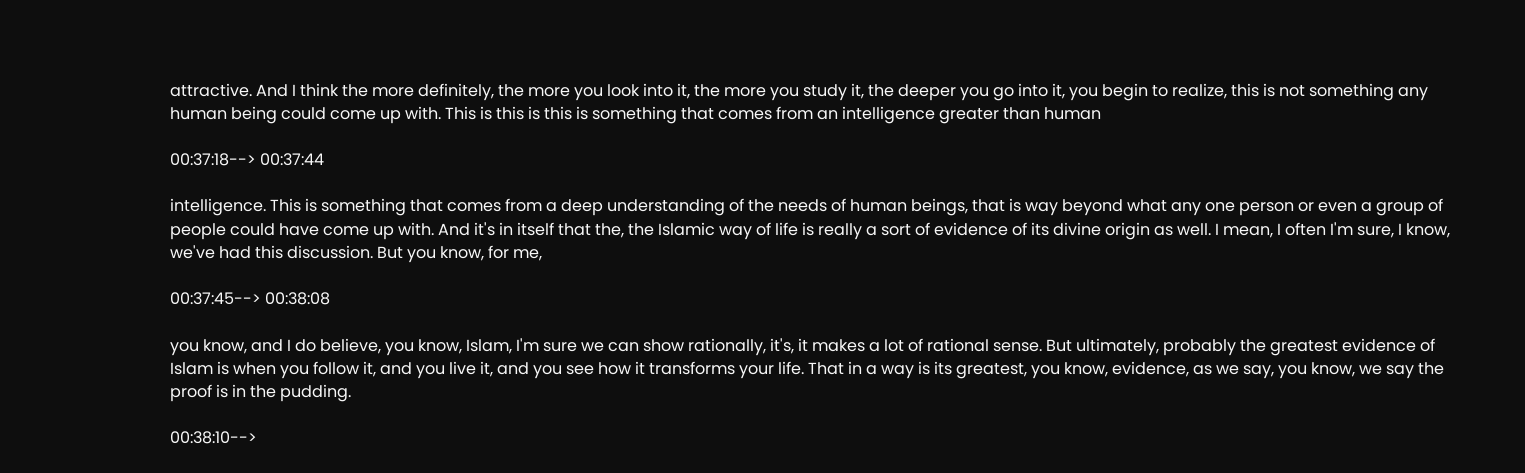attractive. And I think the more definitely, the more you look into it, the more you study it, the deeper you go into it, you begin to realize, this is not something any human being could come up with. This is this is this is something that comes from an intelligence greater than human

00:37:18--> 00:37:44

intelligence. This is something that comes from a deep understanding of the needs of human beings, that is way beyond what any one person or even a group of people could have come up with. And it's in itself that the, the Islamic way of life is really a sort of evidence of its divine origin as well. I mean, I often I'm sure, I know, we've had this discussion. But you know, for me,

00:37:45--> 00:38:08

you know, and I do believe, you know, Islam, I'm sure we can show rationally, it's, it makes a lot of rational sense. But ultimately, probably the greatest evidence of Islam is when you follow it, and you live it, and you see how it transforms your life. That in a way is its greatest, you know, evidence, as we say, you know, we say the proof is in the pudding.

00:38:10-->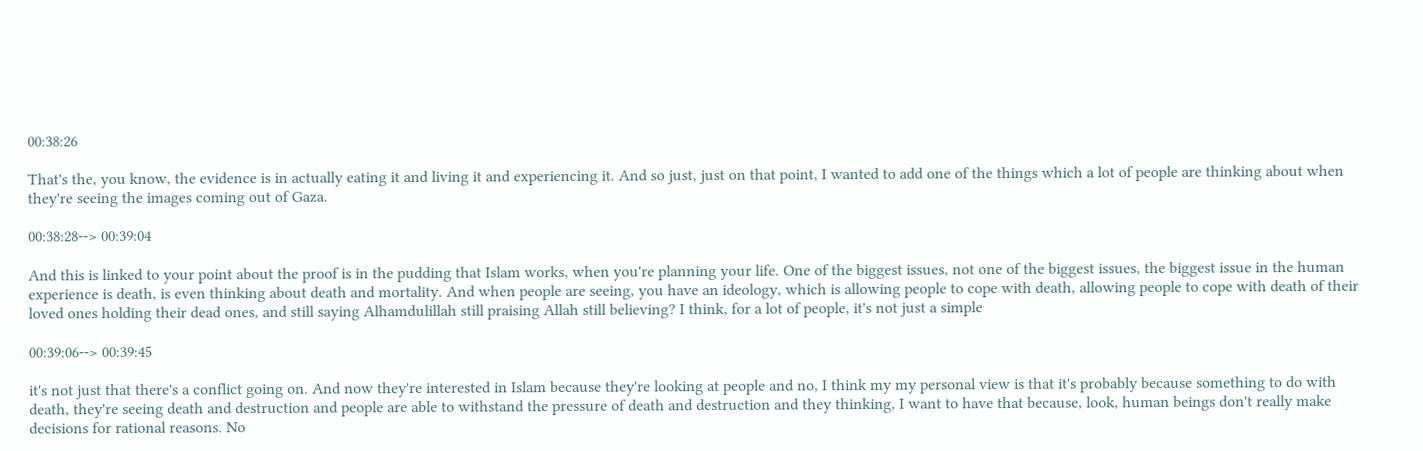00:38:26

That's the, you know, the evidence is in actually eating it and living it and experiencing it. And so just, just on that point, I wanted to add one of the things which a lot of people are thinking about when they're seeing the images coming out of Gaza.

00:38:28--> 00:39:04

And this is linked to your point about the proof is in the pudding that Islam works, when you're planning your life. One of the biggest issues, not one of the biggest issues, the biggest issue in the human experience is death, is even thinking about death and mortality. And when people are seeing, you have an ideology, which is allowing people to cope with death, allowing people to cope with death of their loved ones holding their dead ones, and still saying Alhamdulillah still praising Allah still believing? I think, for a lot of people, it's not just a simple

00:39:06--> 00:39:45

it's not just that there's a conflict going on. And now they're interested in Islam because they're looking at people and no, I think my my personal view is that it's probably because something to do with death, they're seeing death and destruction and people are able to withstand the pressure of death and destruction and they thinking, I want to have that because, look, human beings don't really make decisions for rational reasons. No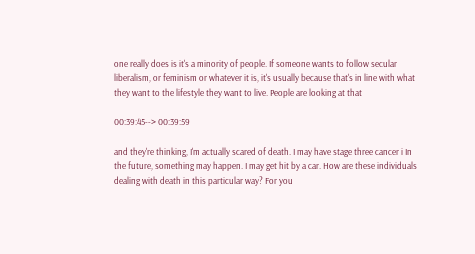one really does is it's a minority of people. If someone wants to follow secular liberalism, or feminism or whatever it is, it's usually because that's in line with what they want to the lifestyle they want to live. People are looking at that

00:39:45--> 00:39:59

and they're thinking, I'm actually scared of death. I may have stage three cancer i In the future, something may happen. I may get hit by a car. How are these individuals dealing with death in this particular way? For you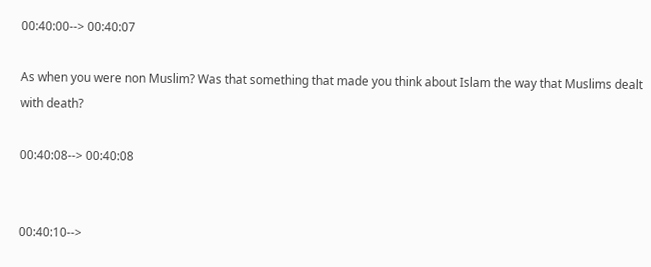00:40:00--> 00:40:07

As when you were non Muslim? Was that something that made you think about Islam the way that Muslims dealt with death?

00:40:08--> 00:40:08


00:40:10-->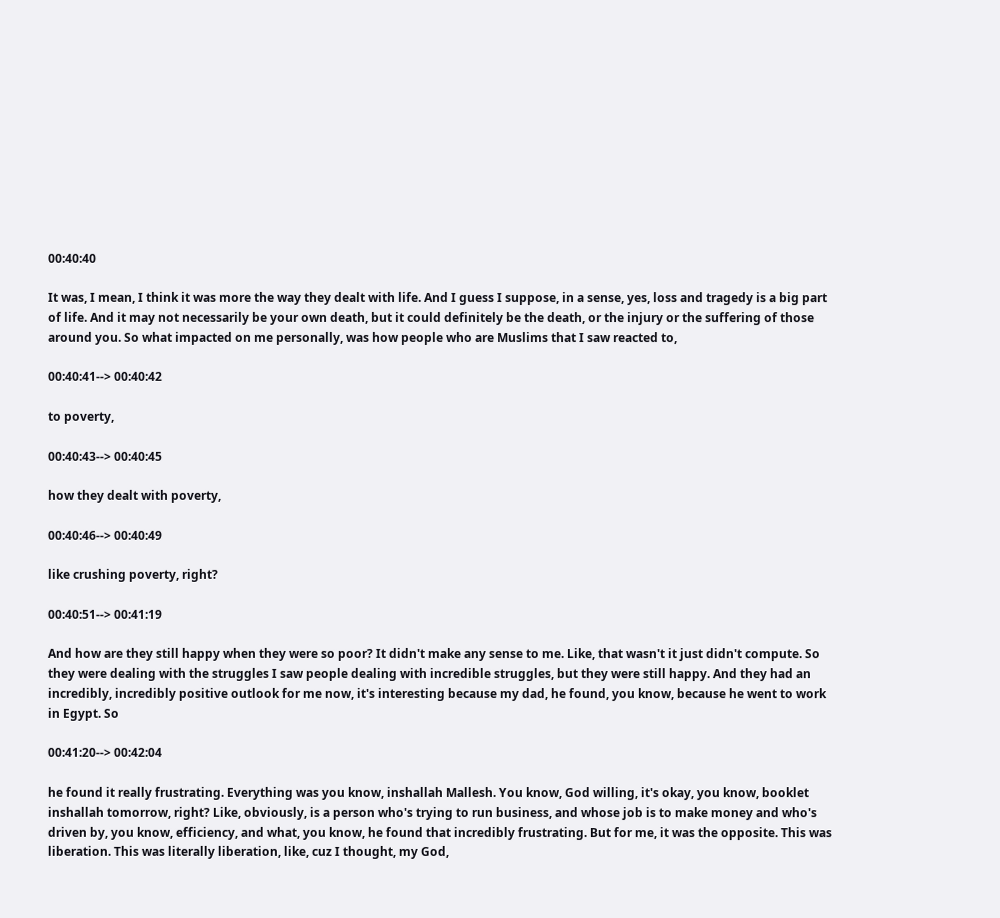00:40:40

It was, I mean, I think it was more the way they dealt with life. And I guess I suppose, in a sense, yes, loss and tragedy is a big part of life. And it may not necessarily be your own death, but it could definitely be the death, or the injury or the suffering of those around you. So what impacted on me personally, was how people who are Muslims that I saw reacted to,

00:40:41--> 00:40:42

to poverty,

00:40:43--> 00:40:45

how they dealt with poverty,

00:40:46--> 00:40:49

like crushing poverty, right?

00:40:51--> 00:41:19

And how are they still happy when they were so poor? It didn't make any sense to me. Like, that wasn't it just didn't compute. So they were dealing with the struggles I saw people dealing with incredible struggles, but they were still happy. And they had an incredibly, incredibly positive outlook for me now, it's interesting because my dad, he found, you know, because he went to work in Egypt. So

00:41:20--> 00:42:04

he found it really frustrating. Everything was you know, inshallah Mallesh. You know, God willing, it's okay, you know, booklet inshallah tomorrow, right? Like, obviously, is a person who's trying to run business, and whose job is to make money and who's driven by, you know, efficiency, and what, you know, he found that incredibly frustrating. But for me, it was the opposite. This was liberation. This was literally liberation, like, cuz I thought, my God,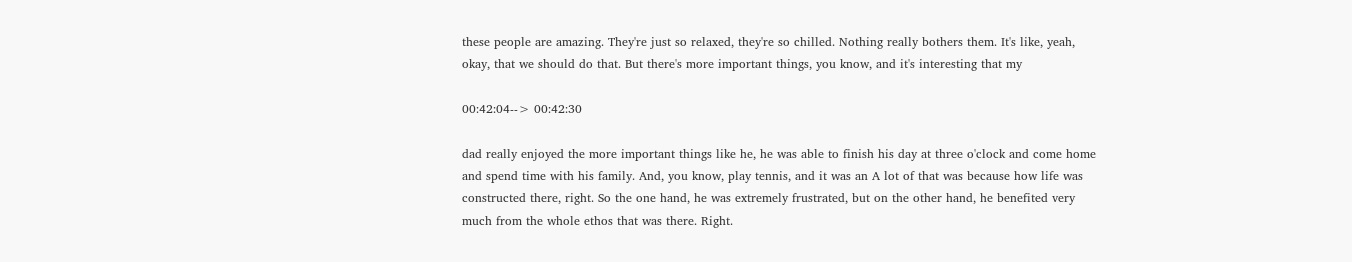these people are amazing. They're just so relaxed, they're so chilled. Nothing really bothers them. It's like, yeah, okay, that we should do that. But there's more important things, you know, and it's interesting that my

00:42:04--> 00:42:30

dad really enjoyed the more important things like he, he was able to finish his day at three o'clock and come home and spend time with his family. And, you know, play tennis, and it was an A lot of that was because how life was constructed there, right. So the one hand, he was extremely frustrated, but on the other hand, he benefited very much from the whole ethos that was there. Right.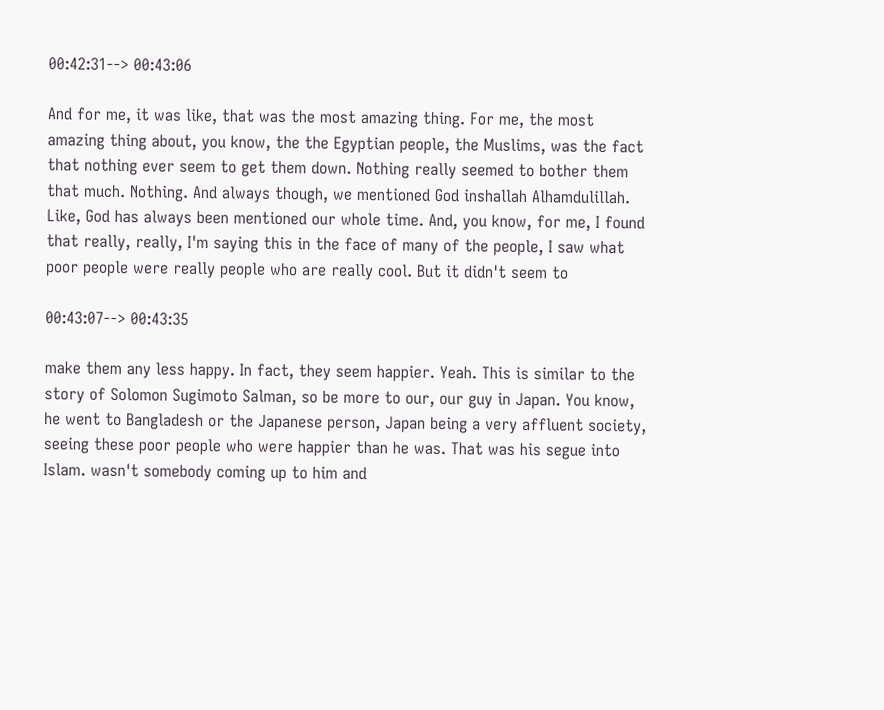00:42:31--> 00:43:06

And for me, it was like, that was the most amazing thing. For me, the most amazing thing about, you know, the the Egyptian people, the Muslims, was the fact that nothing ever seem to get them down. Nothing really seemed to bother them that much. Nothing. And always though, we mentioned God inshallah Alhamdulillah. Like, God has always been mentioned our whole time. And, you know, for me, I found that really, really, I'm saying this in the face of many of the people, I saw what poor people were really people who are really cool. But it didn't seem to

00:43:07--> 00:43:35

make them any less happy. In fact, they seem happier. Yeah. This is similar to the story of Solomon Sugimoto Salman, so be more to our, our guy in Japan. You know, he went to Bangladesh or the Japanese person, Japan being a very affluent society, seeing these poor people who were happier than he was. That was his segue into Islam. wasn't somebody coming up to him and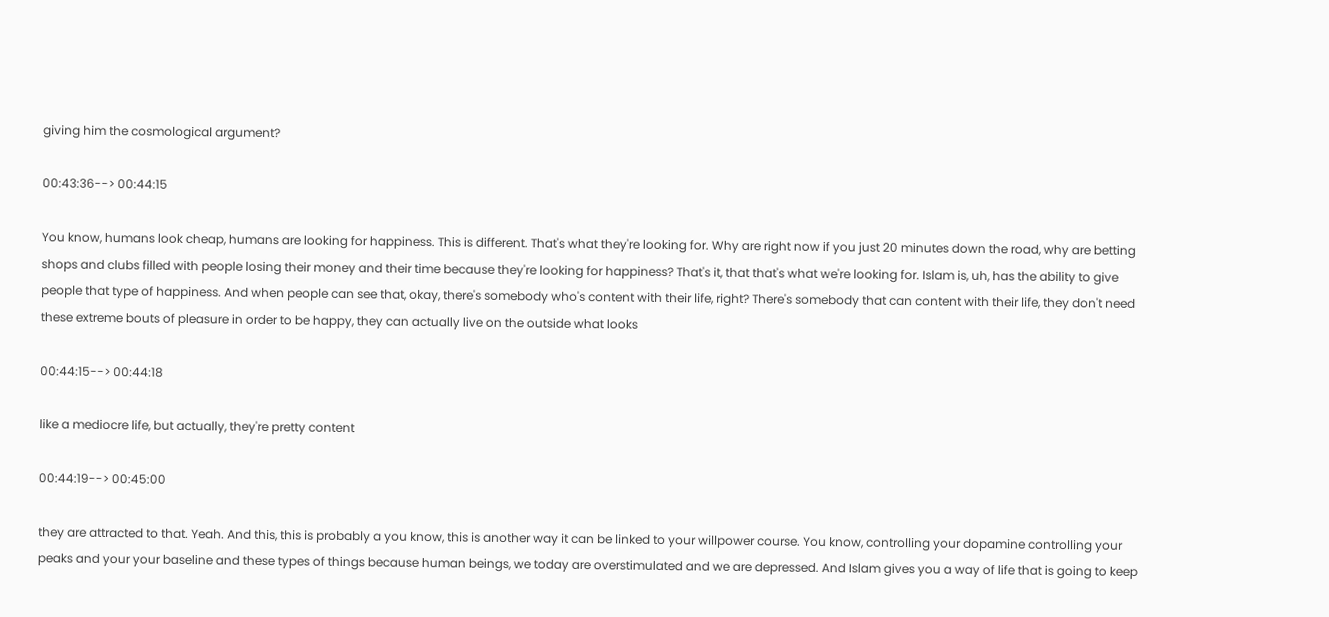giving him the cosmological argument?

00:43:36--> 00:44:15

You know, humans look cheap, humans are looking for happiness. This is different. That's what they're looking for. Why are right now if you just 20 minutes down the road, why are betting shops and clubs filled with people losing their money and their time because they're looking for happiness? That's it, that that's what we're looking for. Islam is, uh, has the ability to give people that type of happiness. And when people can see that, okay, there's somebody who's content with their life, right? There's somebody that can content with their life, they don't need these extreme bouts of pleasure in order to be happy, they can actually live on the outside what looks

00:44:15--> 00:44:18

like a mediocre life, but actually, they're pretty content

00:44:19--> 00:45:00

they are attracted to that. Yeah. And this, this is probably a you know, this is another way it can be linked to your willpower course. You know, controlling your dopamine controlling your peaks and your your baseline and these types of things because human beings, we today are overstimulated and we are depressed. And Islam gives you a way of life that is going to keep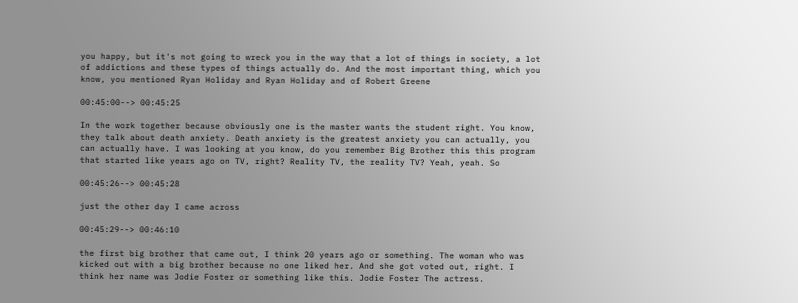you happy, but it's not going to wreck you in the way that a lot of things in society, a lot of addictions and these types of things actually do. And the most important thing, which you know, you mentioned Ryan Holiday and Ryan Holiday and of Robert Greene

00:45:00--> 00:45:25

In the work together because obviously one is the master wants the student right. You know, they talk about death anxiety. Death anxiety is the greatest anxiety you can actually, you can actually have. I was looking at you know, do you remember Big Brother this this program that started like years ago on TV, right? Reality TV, the reality TV? Yeah, yeah. So

00:45:26--> 00:45:28

just the other day I came across

00:45:29--> 00:46:10

the first big brother that came out, I think 20 years ago or something. The woman who was kicked out with a big brother because no one liked her. And she got voted out, right. I think her name was Jodie Foster or something like this. Jodie Foster The actress.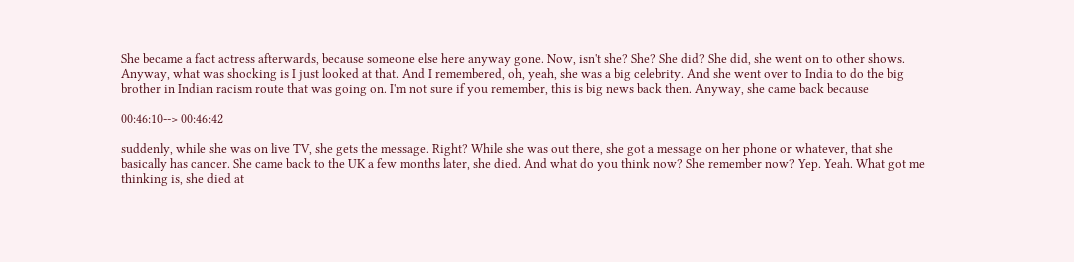She became a fact actress afterwards, because someone else here anyway gone. Now, isn't she? She? She did? She did, she went on to other shows. Anyway, what was shocking is I just looked at that. And I remembered, oh, yeah, she was a big celebrity. And she went over to India to do the big brother in Indian racism route that was going on. I'm not sure if you remember, this is big news back then. Anyway, she came back because

00:46:10--> 00:46:42

suddenly, while she was on live TV, she gets the message. Right? While she was out there, she got a message on her phone or whatever, that she basically has cancer. She came back to the UK a few months later, she died. And what do you think now? She remember now? Yep. Yeah. What got me thinking is, she died at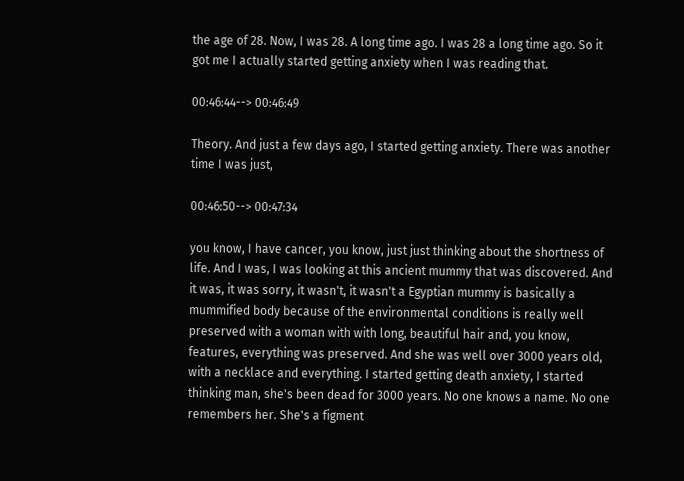the age of 28. Now, I was 28. A long time ago. I was 28 a long time ago. So it got me I actually started getting anxiety when I was reading that.

00:46:44--> 00:46:49

Theory. And just a few days ago, I started getting anxiety. There was another time I was just,

00:46:50--> 00:47:34

you know, I have cancer, you know, just just thinking about the shortness of life. And I was, I was looking at this ancient mummy that was discovered. And it was, it was sorry, it wasn't, it wasn't a Egyptian mummy is basically a mummified body because of the environmental conditions is really well preserved with a woman with with long, beautiful hair and, you know, features, everything was preserved. And she was well over 3000 years old, with a necklace and everything. I started getting death anxiety, I started thinking man, she's been dead for 3000 years. No one knows a name. No one remembers her. She's a figment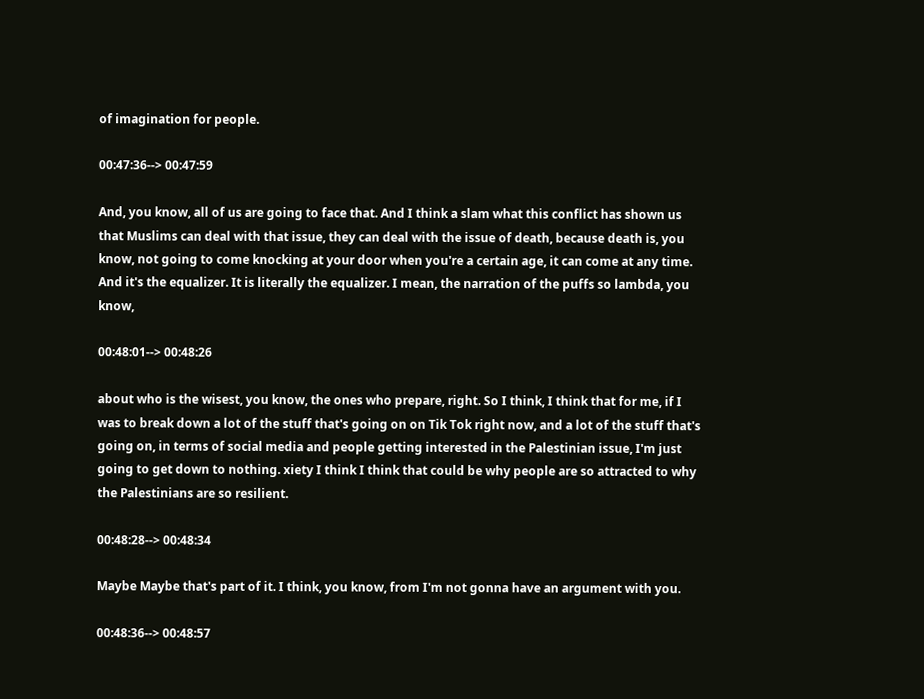of imagination for people.

00:47:36--> 00:47:59

And, you know, all of us are going to face that. And I think a slam what this conflict has shown us that Muslims can deal with that issue, they can deal with the issue of death, because death is, you know, not going to come knocking at your door when you're a certain age, it can come at any time. And it's the equalizer. It is literally the equalizer. I mean, the narration of the puffs so lambda, you know,

00:48:01--> 00:48:26

about who is the wisest, you know, the ones who prepare, right. So I think, I think that for me, if I was to break down a lot of the stuff that's going on on Tik Tok right now, and a lot of the stuff that's going on, in terms of social media and people getting interested in the Palestinian issue, I'm just going to get down to nothing. xiety I think I think that could be why people are so attracted to why the Palestinians are so resilient.

00:48:28--> 00:48:34

Maybe Maybe that's part of it. I think, you know, from I'm not gonna have an argument with you.

00:48:36--> 00:48:57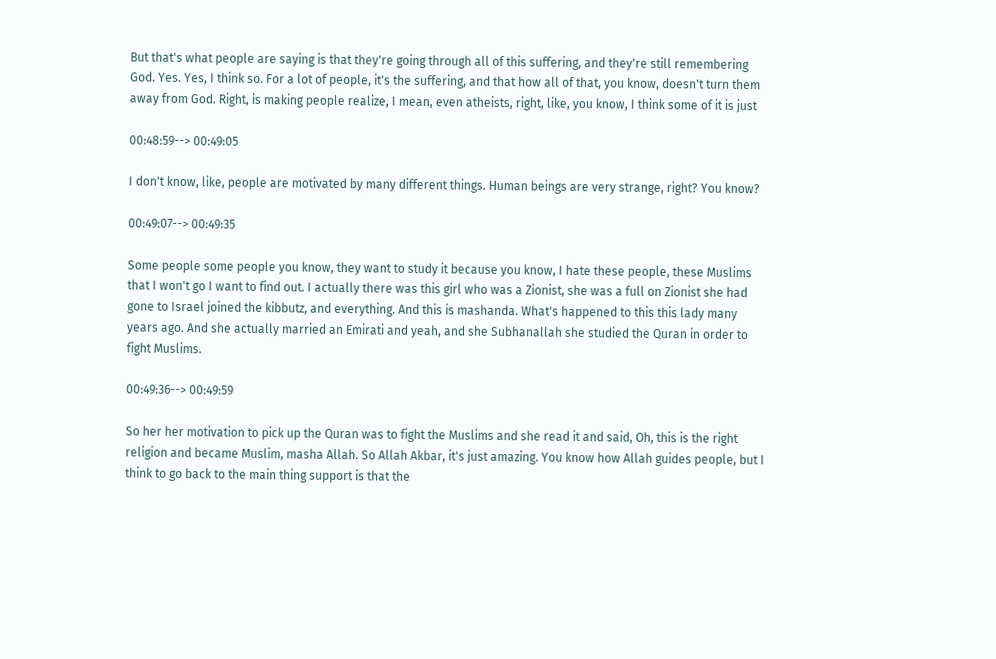But that's what people are saying is that they're going through all of this suffering, and they're still remembering God. Yes. Yes, I think so. For a lot of people, it's the suffering, and that how all of that, you know, doesn't turn them away from God. Right, is making people realize, I mean, even atheists, right, like, you know, I think some of it is just

00:48:59--> 00:49:05

I don't know, like, people are motivated by many different things. Human beings are very strange, right? You know?

00:49:07--> 00:49:35

Some people some people you know, they want to study it because you know, I hate these people, these Muslims that I won't go I want to find out. I actually there was this girl who was a Zionist, she was a full on Zionist she had gone to Israel joined the kibbutz, and everything. And this is mashanda. What's happened to this this lady many years ago. And she actually married an Emirati and yeah, and she Subhanallah she studied the Quran in order to fight Muslims.

00:49:36--> 00:49:59

So her her motivation to pick up the Quran was to fight the Muslims and she read it and said, Oh, this is the right religion and became Muslim, masha Allah. So Allah Akbar, it's just amazing. You know how Allah guides people, but I think to go back to the main thing support is that the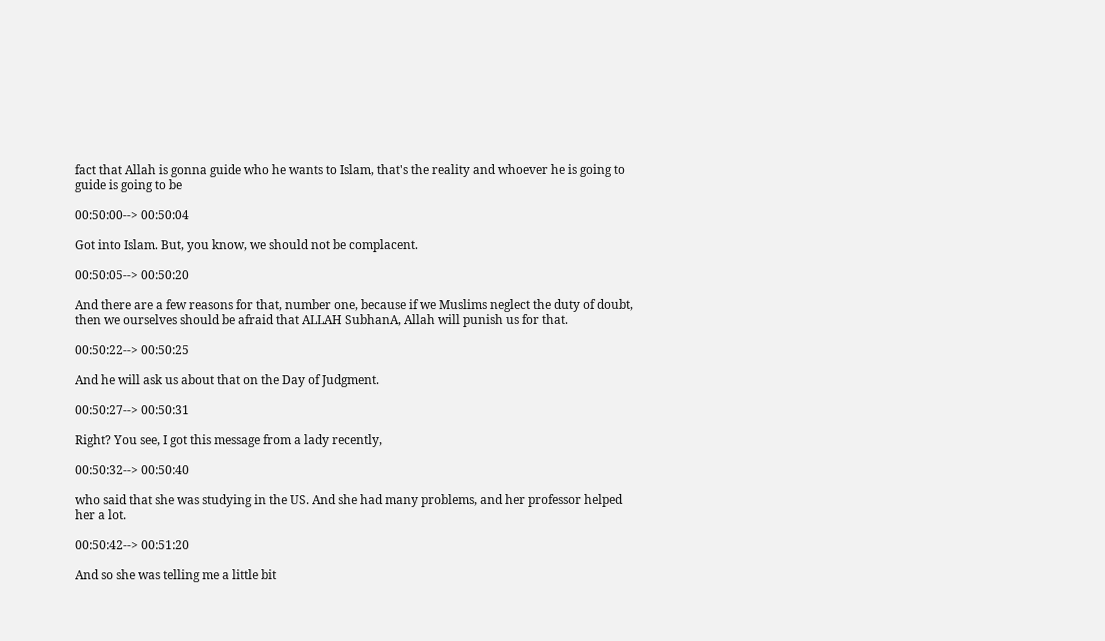fact that Allah is gonna guide who he wants to Islam, that's the reality and whoever he is going to guide is going to be

00:50:00--> 00:50:04

Got into Islam. But, you know, we should not be complacent.

00:50:05--> 00:50:20

And there are a few reasons for that, number one, because if we Muslims neglect the duty of doubt, then we ourselves should be afraid that ALLAH SubhanA, Allah will punish us for that.

00:50:22--> 00:50:25

And he will ask us about that on the Day of Judgment.

00:50:27--> 00:50:31

Right? You see, I got this message from a lady recently,

00:50:32--> 00:50:40

who said that she was studying in the US. And she had many problems, and her professor helped her a lot.

00:50:42--> 00:51:20

And so she was telling me a little bit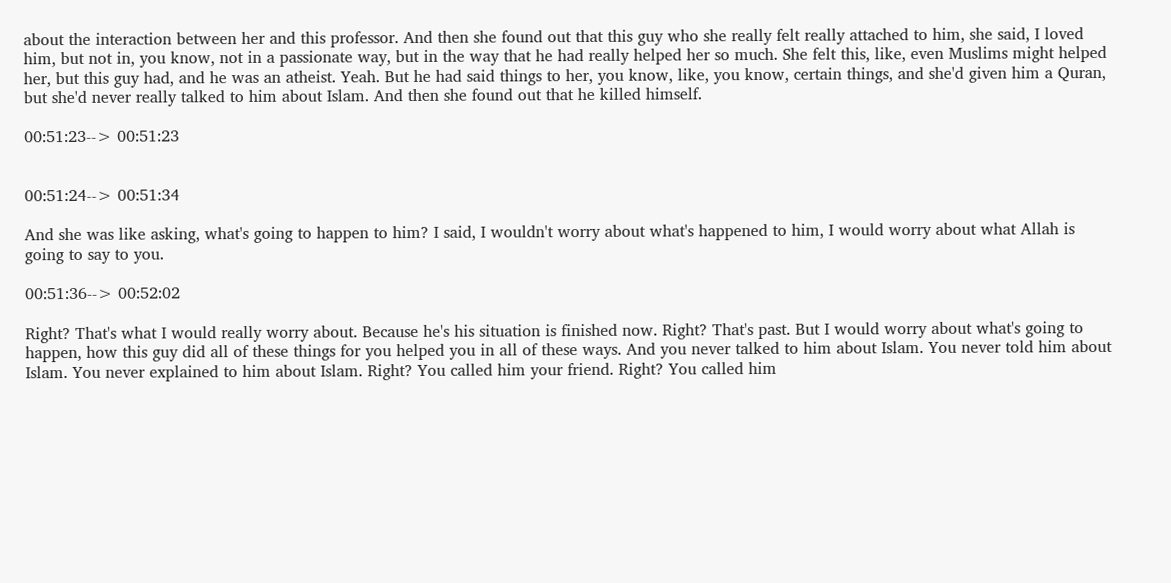about the interaction between her and this professor. And then she found out that this guy who she really felt really attached to him, she said, I loved him, but not in, you know, not in a passionate way, but in the way that he had really helped her so much. She felt this, like, even Muslims might helped her, but this guy had, and he was an atheist. Yeah. But he had said things to her, you know, like, you know, certain things, and she'd given him a Quran, but she'd never really talked to him about Islam. And then she found out that he killed himself.

00:51:23--> 00:51:23


00:51:24--> 00:51:34

And she was like asking, what's going to happen to him? I said, I wouldn't worry about what's happened to him, I would worry about what Allah is going to say to you.

00:51:36--> 00:52:02

Right? That's what I would really worry about. Because he's his situation is finished now. Right? That's past. But I would worry about what's going to happen, how this guy did all of these things for you helped you in all of these ways. And you never talked to him about Islam. You never told him about Islam. You never explained to him about Islam. Right? You called him your friend. Right? You called him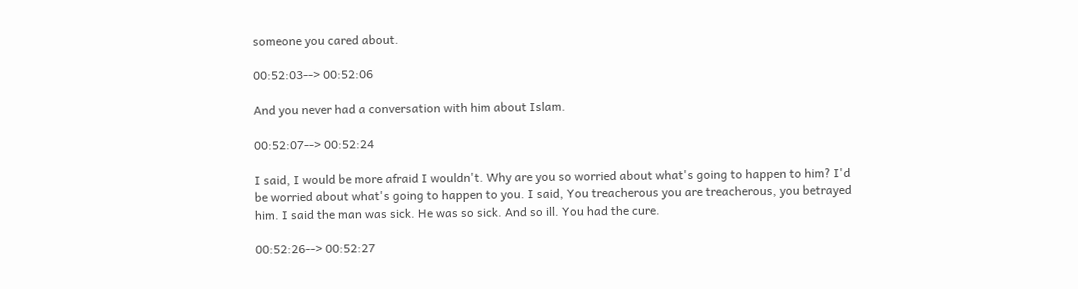someone you cared about.

00:52:03--> 00:52:06

And you never had a conversation with him about Islam.

00:52:07--> 00:52:24

I said, I would be more afraid I wouldn't. Why are you so worried about what's going to happen to him? I'd be worried about what's going to happen to you. I said, You treacherous you are treacherous, you betrayed him. I said the man was sick. He was so sick. And so ill. You had the cure.

00:52:26--> 00:52:27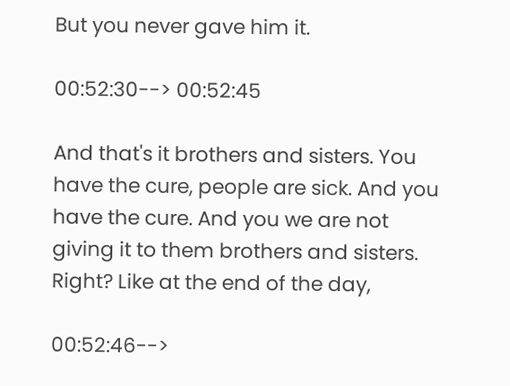But you never gave him it.

00:52:30--> 00:52:45

And that's it brothers and sisters. You have the cure, people are sick. And you have the cure. And you we are not giving it to them brothers and sisters. Right? Like at the end of the day,

00:52:46-->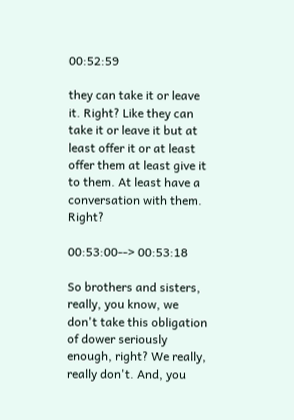00:52:59

they can take it or leave it. Right? Like they can take it or leave it but at least offer it or at least offer them at least give it to them. At least have a conversation with them. Right?

00:53:00--> 00:53:18

So brothers and sisters, really, you know, we don't take this obligation of dower seriously enough, right? We really, really don't. And, you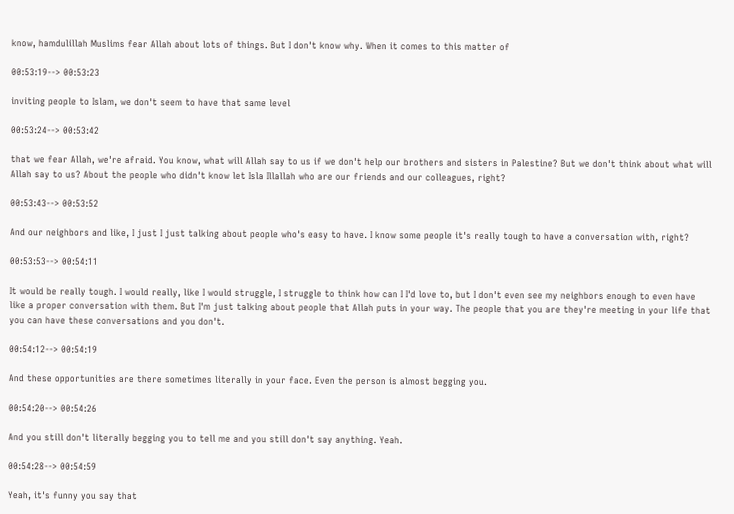know, hamdulillah Muslims fear Allah about lots of things. But I don't know why. When it comes to this matter of

00:53:19--> 00:53:23

inviting people to Islam, we don't seem to have that same level

00:53:24--> 00:53:42

that we fear Allah, we're afraid. You know, what will Allah say to us if we don't help our brothers and sisters in Palestine? But we don't think about what will Allah say to us? About the people who didn't know let Isla Illallah who are our friends and our colleagues, right?

00:53:43--> 00:53:52

And our neighbors and like, I just I just talking about people who's easy to have. I know some people it's really tough to have a conversation with, right?

00:53:53--> 00:54:11

It would be really tough. I would really, like I would struggle, I struggle to think how can I I'd love to, but I don't even see my neighbors enough to even have like a proper conversation with them. But I'm just talking about people that Allah puts in your way. The people that you are they're meeting in your life that you can have these conversations and you don't.

00:54:12--> 00:54:19

And these opportunities are there sometimes literally in your face. Even the person is almost begging you.

00:54:20--> 00:54:26

And you still don't literally begging you to tell me and you still don't say anything. Yeah.

00:54:28--> 00:54:59

Yeah, it's funny you say that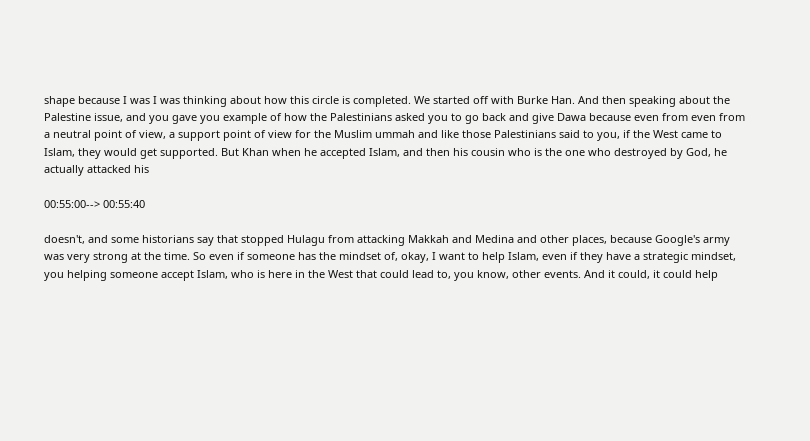shape because I was I was thinking about how this circle is completed. We started off with Burke Han. And then speaking about the Palestine issue, and you gave you example of how the Palestinians asked you to go back and give Dawa because even from even from a neutral point of view, a support point of view for the Muslim ummah and like those Palestinians said to you, if the West came to Islam, they would get supported. But Khan when he accepted Islam, and then his cousin who is the one who destroyed by God, he actually attacked his

00:55:00--> 00:55:40

doesn't, and some historians say that stopped Hulagu from attacking Makkah and Medina and other places, because Google's army was very strong at the time. So even if someone has the mindset of, okay, I want to help Islam, even if they have a strategic mindset, you helping someone accept Islam, who is here in the West that could lead to, you know, other events. And it could, it could help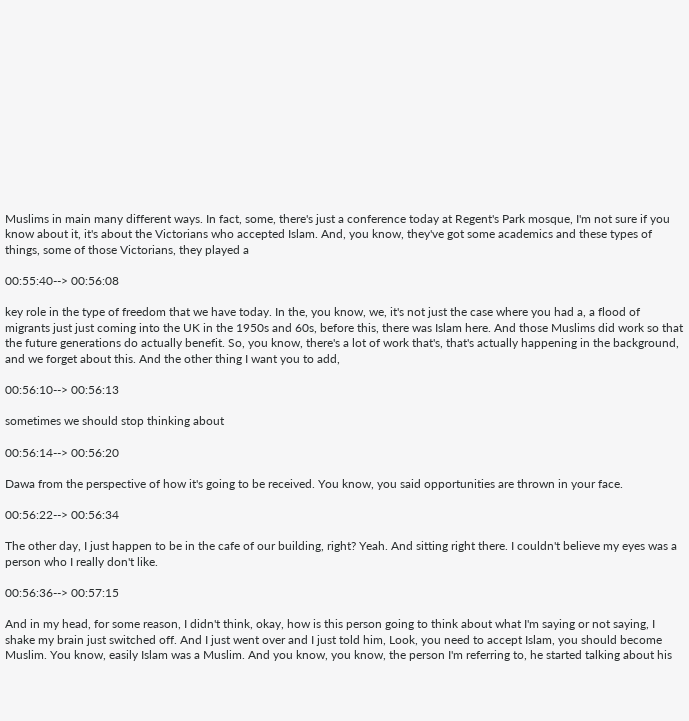Muslims in main many different ways. In fact, some, there's just a conference today at Regent's Park mosque, I'm not sure if you know about it, it's about the Victorians who accepted Islam. And, you know, they've got some academics and these types of things, some of those Victorians, they played a

00:55:40--> 00:56:08

key role in the type of freedom that we have today. In the, you know, we, it's not just the case where you had a, a flood of migrants just just coming into the UK in the 1950s and 60s, before this, there was Islam here. And those Muslims did work so that the future generations do actually benefit. So, you know, there's a lot of work that's, that's actually happening in the background, and we forget about this. And the other thing I want you to add,

00:56:10--> 00:56:13

sometimes we should stop thinking about

00:56:14--> 00:56:20

Dawa from the perspective of how it's going to be received. You know, you said opportunities are thrown in your face.

00:56:22--> 00:56:34

The other day, I just happen to be in the cafe of our building, right? Yeah. And sitting right there. I couldn't believe my eyes was a person who I really don't like.

00:56:36--> 00:57:15

And in my head, for some reason, I didn't think, okay, how is this person going to think about what I'm saying or not saying, I shake my brain just switched off. And I just went over and I just told him, Look, you need to accept Islam, you should become Muslim. You know, easily Islam was a Muslim. And you know, you know, the person I'm referring to, he started talking about his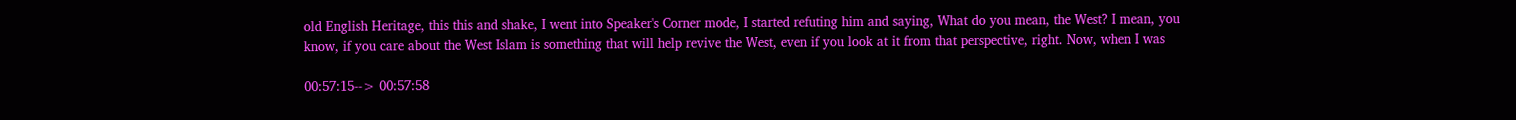old English Heritage, this this and shake, I went into Speaker's Corner mode, I started refuting him and saying, What do you mean, the West? I mean, you know, if you care about the West Islam is something that will help revive the West, even if you look at it from that perspective, right. Now, when I was

00:57:15--> 00:57:58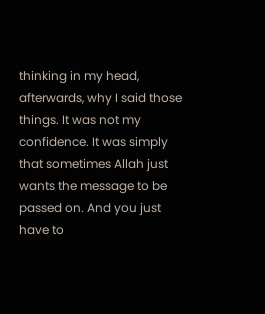thinking in my head, afterwards, why I said those things. It was not my confidence. It was simply that sometimes Allah just wants the message to be passed on. And you just have to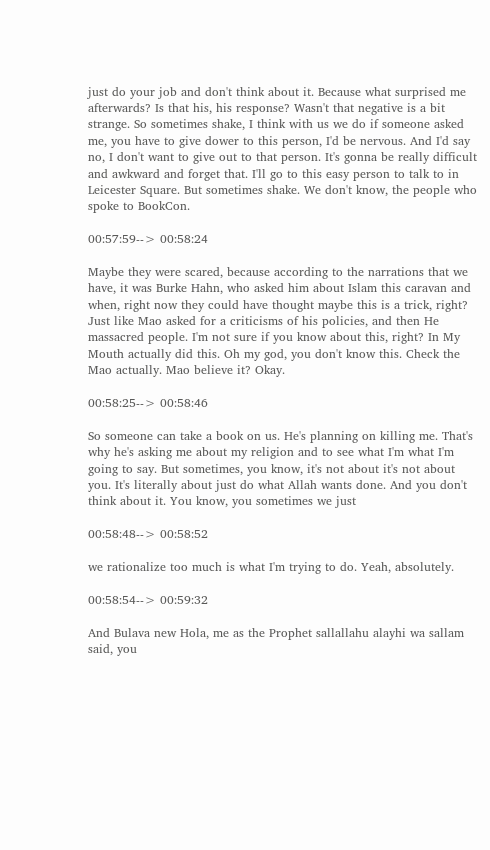just do your job and don't think about it. Because what surprised me afterwards? Is that his, his response? Wasn't that negative is a bit strange. So sometimes shake, I think with us we do if someone asked me, you have to give dower to this person, I'd be nervous. And I'd say no, I don't want to give out to that person. It's gonna be really difficult and awkward and forget that. I'll go to this easy person to talk to in Leicester Square. But sometimes shake. We don't know, the people who spoke to BookCon.

00:57:59--> 00:58:24

Maybe they were scared, because according to the narrations that we have, it was Burke Hahn, who asked him about Islam this caravan and when, right now they could have thought maybe this is a trick, right? Just like Mao asked for a criticisms of his policies, and then He massacred people. I'm not sure if you know about this, right? In My Mouth actually did this. Oh my god, you don't know this. Check the Mao actually. Mao believe it? Okay.

00:58:25--> 00:58:46

So someone can take a book on us. He's planning on killing me. That's why he's asking me about my religion and to see what I'm what I'm going to say. But sometimes, you know, it's not about it's not about you. It's literally about just do what Allah wants done. And you don't think about it. You know, you sometimes we just

00:58:48--> 00:58:52

we rationalize too much is what I'm trying to do. Yeah, absolutely.

00:58:54--> 00:59:32

And Bulava new Hola, me as the Prophet sallallahu alayhi wa sallam said, you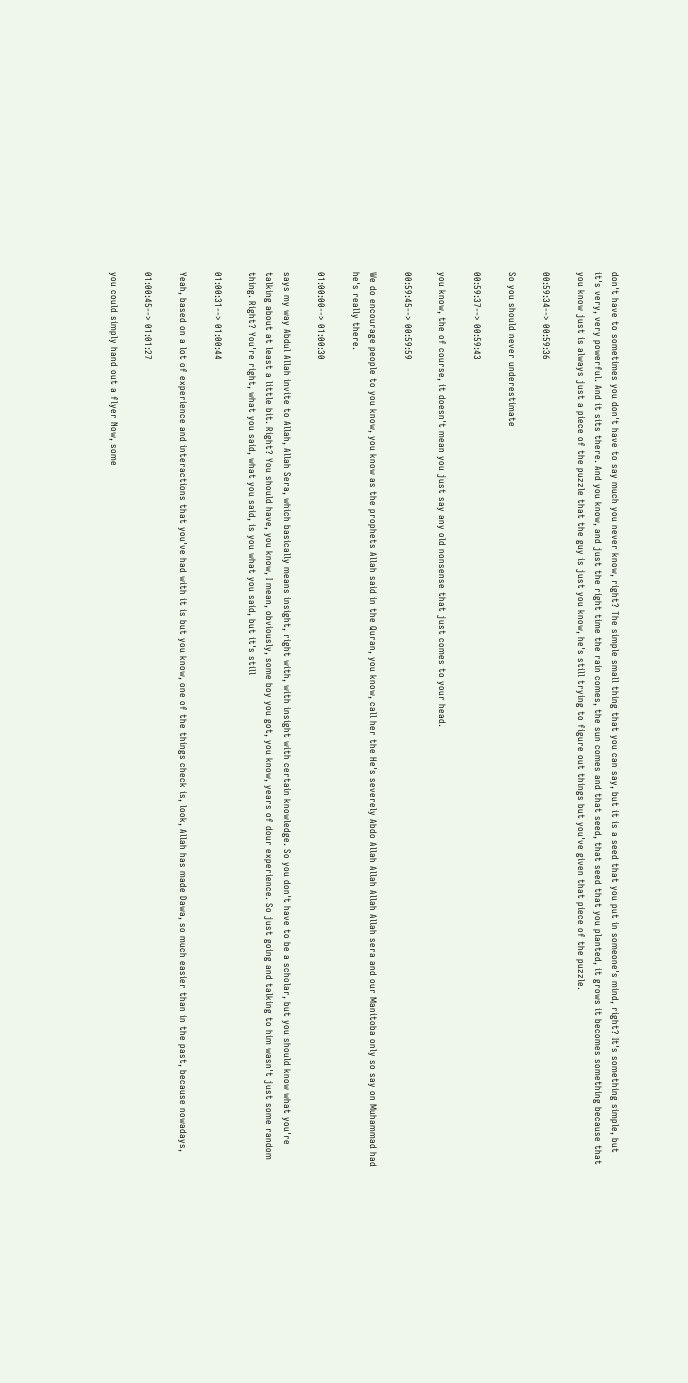don't have to sometimes you don't have to say much you never know, right? The simple small thing that you can say, but it is a seed that you put in someone's mind, right? It's something simple, but it's very, very powerful. And it sits there. And you know, and just the right time the rain comes, the sun comes and that seed, that seed that you planted, it grows it becomes something because that you know just is always just a piece of the puzzle that the guy is just you know, he's still trying to figure out things but you've given that piece of the puzzle.

00:59:34--> 00:59:36

So you should never underestimate

00:59:37--> 00:59:43

you know, the of course, it doesn't mean you just say any old nonsense that just comes to your head.

00:59:45--> 00:59:59

We do encourage people to you know, you know as the prophets Allah said in the Quran, you know, call her the He's severely Abdo Allah Allah Allah Allah sera and our Manitoba only so say on Muhammad had he's really there.

01:00:00--> 01:00:30

says my way Abdul Allah invite to Allah, Allah Sera, which basically means insight, right with, with insight with certain knowledge. So you don't have to be a scholar, but you should know what you're talking about at least a little bit. Right? You should have, you know, I mean, obviously, some boy you got, you know, years of dour experience. So just going and talking to him wasn't just some random thing. Right? You're right, what you said, what you said, is you what you said, but it's still

01:00:31--> 01:00:44

Yeah, based on a lot of experience and interactions that you've had with it is but you know, one of the things check is, look, Allah has made Dawa, so much easier than in the past, because nowadays,

01:00:45--> 01:01:27

you could simply hand out a flyer Now, some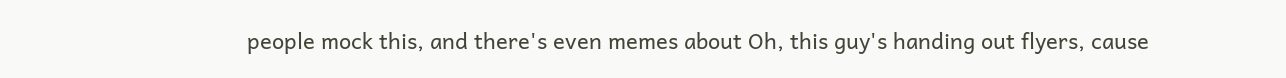people mock this, and there's even memes about Oh, this guy's handing out flyers, cause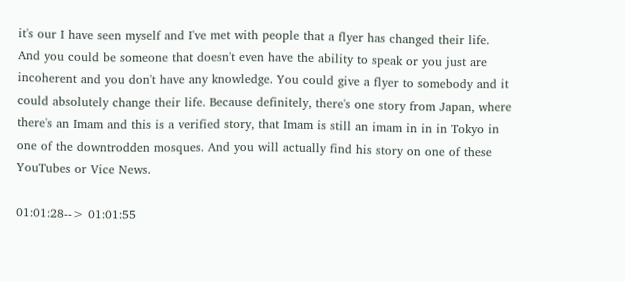it's our I have seen myself and I've met with people that a flyer has changed their life. And you could be someone that doesn't even have the ability to speak or you just are incoherent and you don't have any knowledge. You could give a flyer to somebody and it could absolutely change their life. Because definitely, there's one story from Japan, where there's an Imam and this is a verified story, that Imam is still an imam in in in Tokyo in one of the downtrodden mosques. And you will actually find his story on one of these YouTubes or Vice News.

01:01:28--> 01:01:55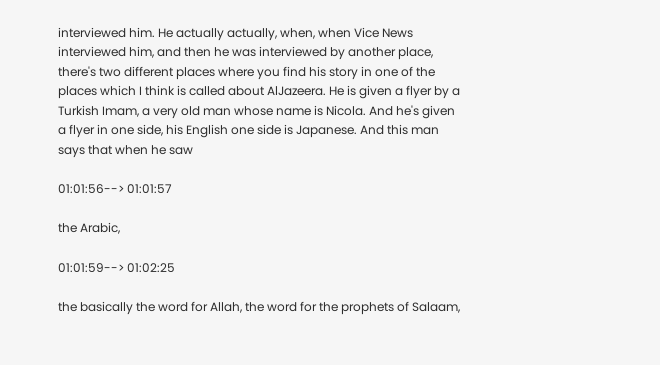interviewed him. He actually actually, when, when Vice News interviewed him, and then he was interviewed by another place, there's two different places where you find his story in one of the places which I think is called about AlJazeera. He is given a flyer by a Turkish Imam, a very old man whose name is Nicola. And he's given a flyer in one side, his English one side is Japanese. And this man says that when he saw

01:01:56--> 01:01:57

the Arabic,

01:01:59--> 01:02:25

the basically the word for Allah, the word for the prophets of Salaam,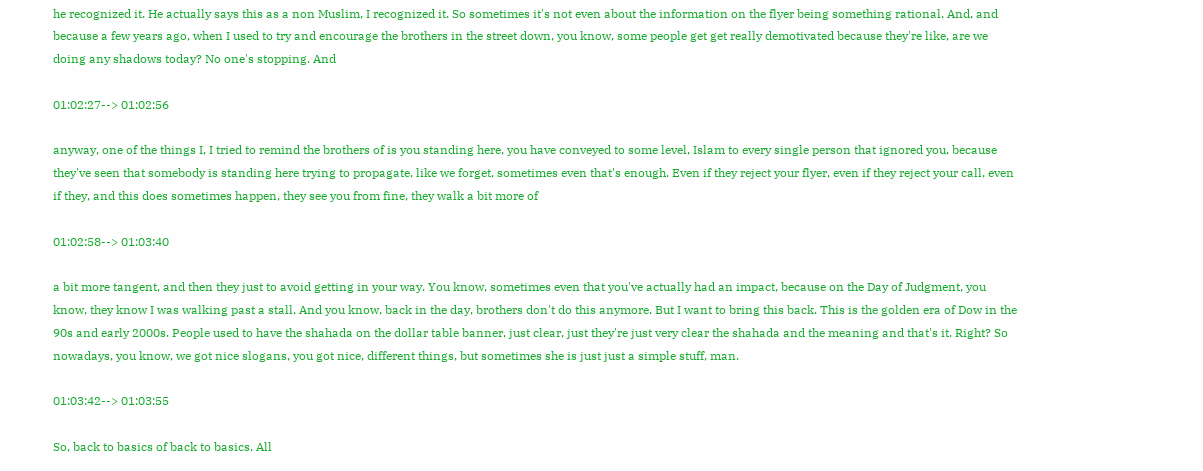he recognized it. He actually says this as a non Muslim, I recognized it. So sometimes it's not even about the information on the flyer being something rational. And, and because a few years ago, when I used to try and encourage the brothers in the street down, you know, some people get get really demotivated because they're like, are we doing any shadows today? No one's stopping. And

01:02:27--> 01:02:56

anyway, one of the things I, I tried to remind the brothers of is you standing here, you have conveyed to some level, Islam to every single person that ignored you, because they've seen that somebody is standing here trying to propagate, like we forget, sometimes even that's enough. Even if they reject your flyer, even if they reject your call, even if they, and this does sometimes happen, they see you from fine, they walk a bit more of

01:02:58--> 01:03:40

a bit more tangent, and then they just to avoid getting in your way. You know, sometimes even that you've actually had an impact, because on the Day of Judgment, you know, they know I was walking past a stall. And you know, back in the day, brothers don't do this anymore. But I want to bring this back. This is the golden era of Dow in the 90s and early 2000s. People used to have the shahada on the dollar table banner, just clear, just they're just very clear the shahada and the meaning and that's it. Right? So nowadays, you know, we got nice slogans, you got nice, different things, but sometimes she is just just a simple stuff, man.

01:03:42--> 01:03:55

So, back to basics of back to basics. All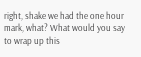right, shake we had the one hour mark, what? What would you say to wrap up this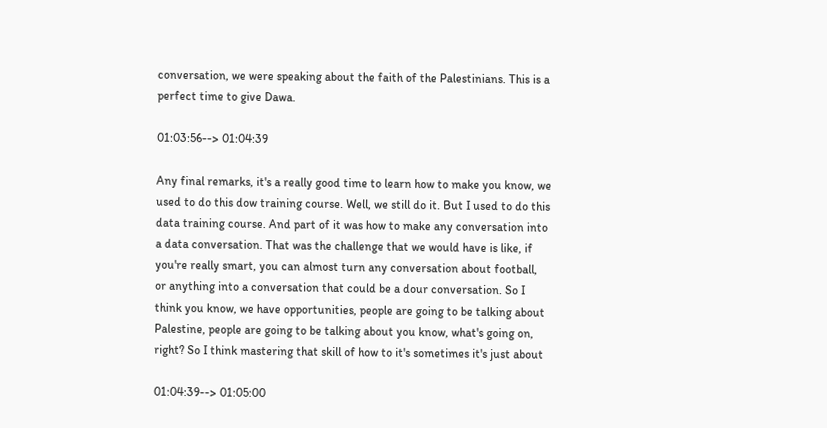conversation, we were speaking about the faith of the Palestinians. This is a perfect time to give Dawa.

01:03:56--> 01:04:39

Any final remarks, it's a really good time to learn how to make you know, we used to do this dow training course. Well, we still do it. But I used to do this data training course. And part of it was how to make any conversation into a data conversation. That was the challenge that we would have is like, if you're really smart, you can almost turn any conversation about football, or anything into a conversation that could be a dour conversation. So I think you know, we have opportunities, people are going to be talking about Palestine, people are going to be talking about you know, what's going on, right? So I think mastering that skill of how to it's sometimes it's just about

01:04:39--> 01:05:00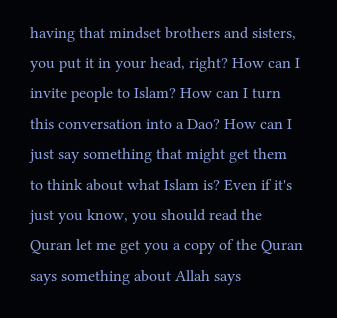having that mindset brothers and sisters, you put it in your head, right? How can I invite people to Islam? How can I turn this conversation into a Dao? How can I just say something that might get them to think about what Islam is? Even if it's just you know, you should read the Quran let me get you a copy of the Quran says something about Allah says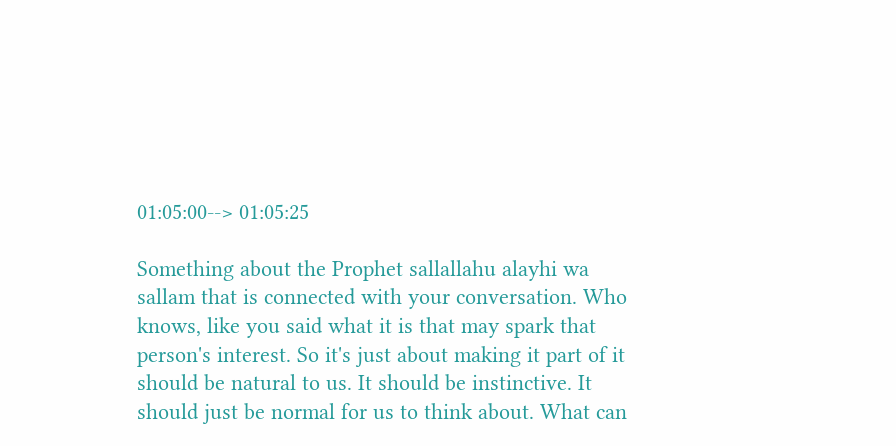01:05:00--> 01:05:25

Something about the Prophet sallallahu alayhi wa sallam that is connected with your conversation. Who knows, like you said what it is that may spark that person's interest. So it's just about making it part of it should be natural to us. It should be instinctive. It should just be normal for us to think about. What can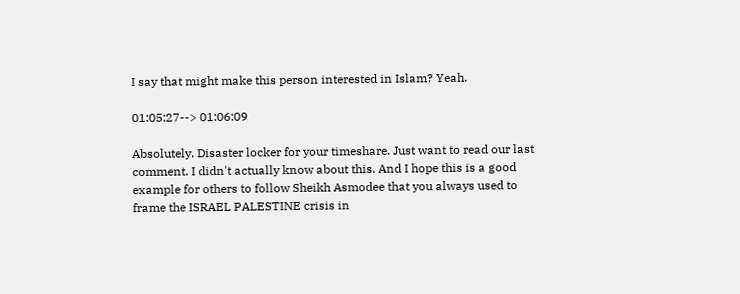I say that might make this person interested in Islam? Yeah.

01:05:27--> 01:06:09

Absolutely. Disaster locker for your timeshare. Just want to read our last comment. I didn't actually know about this. And I hope this is a good example for others to follow Sheikh Asmodee that you always used to frame the ISRAEL PALESTINE crisis in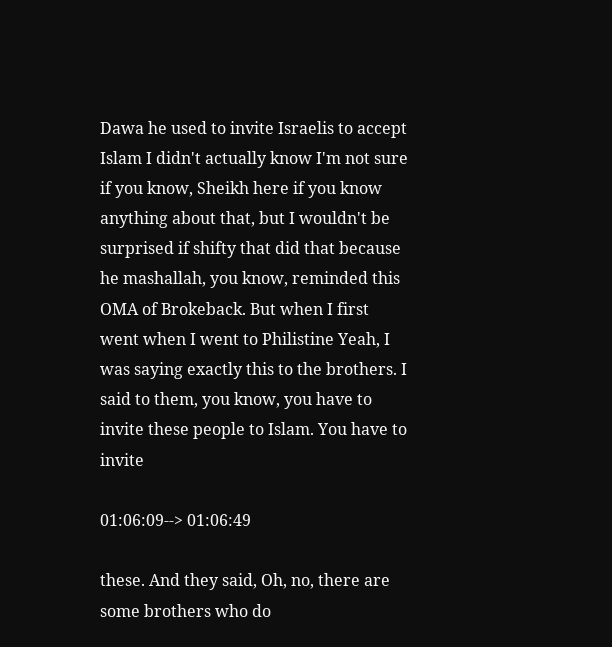Dawa he used to invite Israelis to accept Islam I didn't actually know I'm not sure if you know, Sheikh here if you know anything about that, but I wouldn't be surprised if shifty that did that because he mashallah, you know, reminded this OMA of Brokeback. But when I first went when I went to Philistine Yeah, I was saying exactly this to the brothers. I said to them, you know, you have to invite these people to Islam. You have to invite

01:06:09--> 01:06:49

these. And they said, Oh, no, there are some brothers who do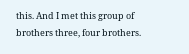this. And I met this group of brothers three, four brothers.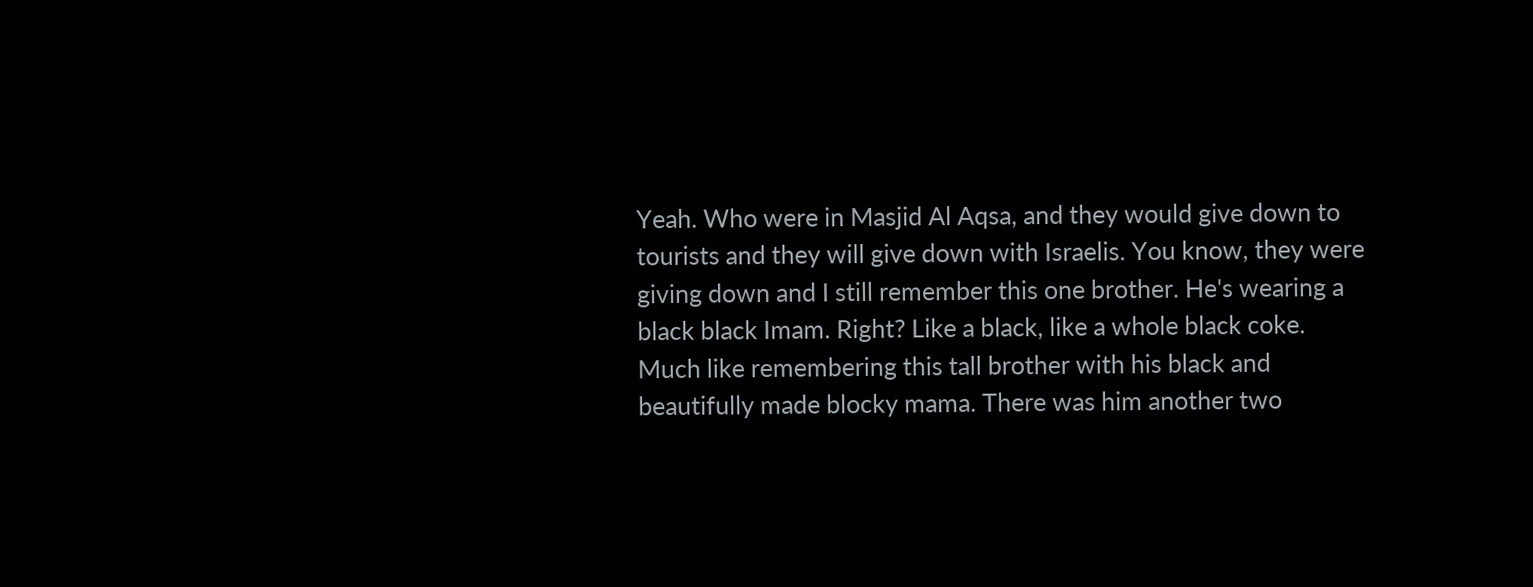Yeah. Who were in Masjid Al Aqsa, and they would give down to tourists and they will give down with Israelis. You know, they were giving down and I still remember this one brother. He's wearing a black black Imam. Right? Like a black, like a whole black coke. Much like remembering this tall brother with his black and beautifully made blocky mama. There was him another two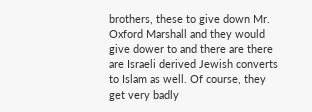brothers, these to give down Mr. Oxford Marshall and they would give dower to and there are there are Israeli derived Jewish converts to Islam as well. Of course, they get very badly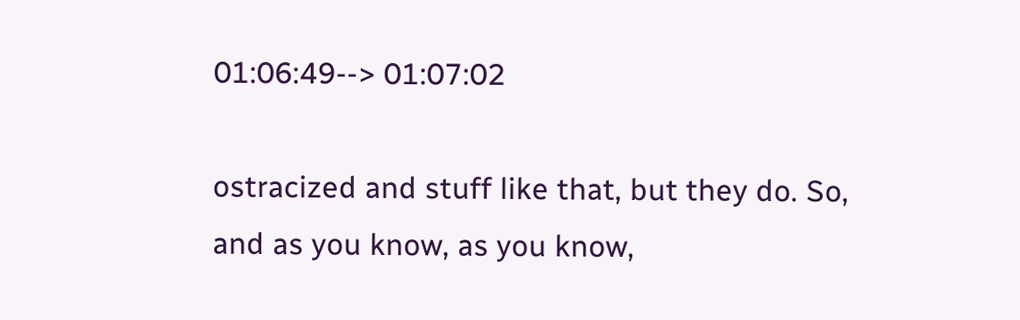01:06:49--> 01:07:02

ostracized and stuff like that, but they do. So, and as you know, as you know,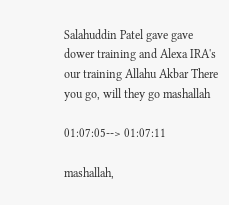Salahuddin Patel gave gave dower training and Alexa IRA's our training Allahu Akbar There you go, will they go mashallah

01:07:05--> 01:07:11

mashallah,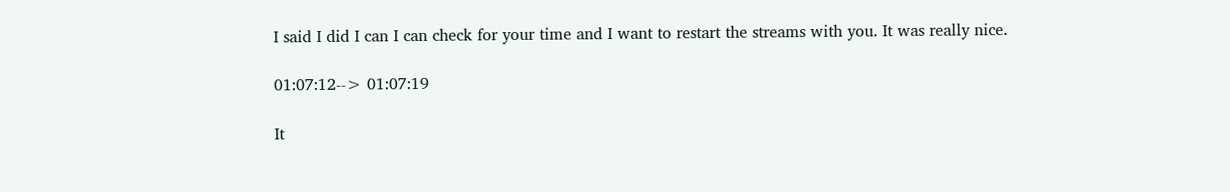I said I did I can I can check for your time and I want to restart the streams with you. It was really nice.

01:07:12--> 01:07:19

It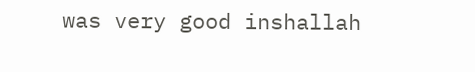was very good inshallah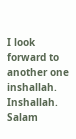I look forward to another one inshallah. Inshallah. Salam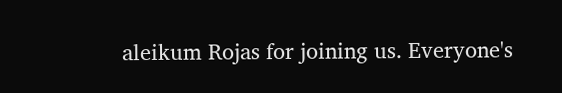aleikum Rojas for joining us. Everyone's